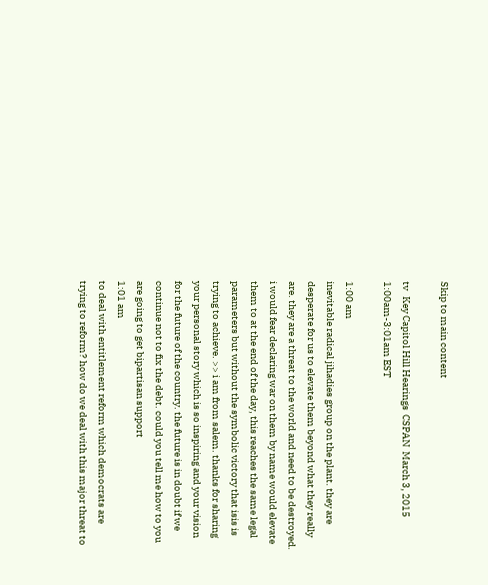Skip to main content

tv   Key Capitol Hill Hearings  CSPAN  March 3, 2015 1:00am-3:01am EST

1:00 am
inevitable radical jihadies group on the plant. they are desperate for us to elevate them beyond what they really are. they are a threat to the world and need to be destroyed. i would fear declaring war on them by name would elevate them to at the end of the day, this reaches the same legal parameters but without the symbolic victory that isis is trying to achieve. >> i am from salem. thanks for sharing your personal story which is so inspiring and your vision for the future of the country. the future is in doubt if we continue not to fix the debt. could you tell me how to you are going to get bipartisan support
1:01 am
to deal with entitlement reform which democrats are trying to reform? how do we deal with this major threat to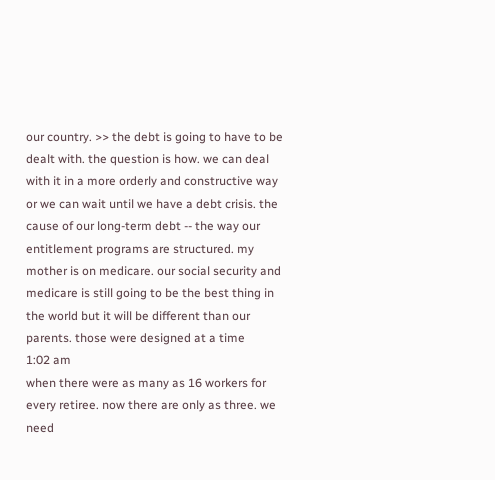our country. >> the debt is going to have to be dealt with. the question is how. we can deal with it in a more orderly and constructive way or we can wait until we have a debt crisis. the cause of our long-term debt -- the way our entitlement programs are structured. my mother is on medicare. our social security and medicare is still going to be the best thing in the world but it will be different than our parents. those were designed at a time
1:02 am
when there were as many as 16 workers for every retiree. now there are only as three. we need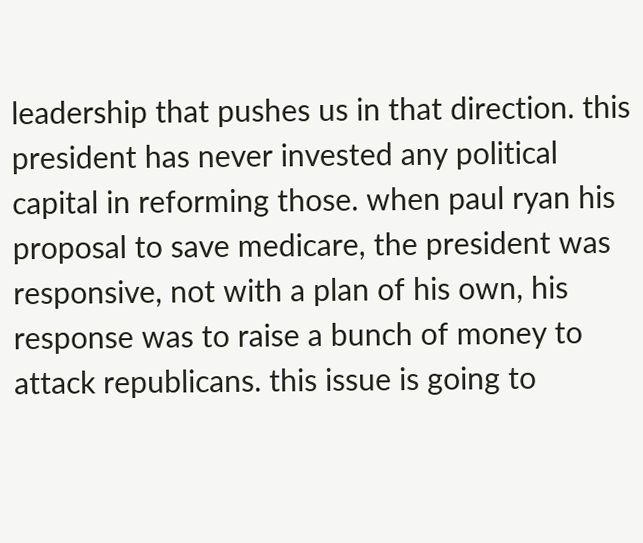leadership that pushes us in that direction. this president has never invested any political capital in reforming those. when paul ryan his proposal to save medicare, the president was responsive, not with a plan of his own, his response was to raise a bunch of money to attack republicans. this issue is going to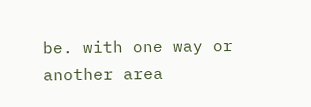be. with one way or another area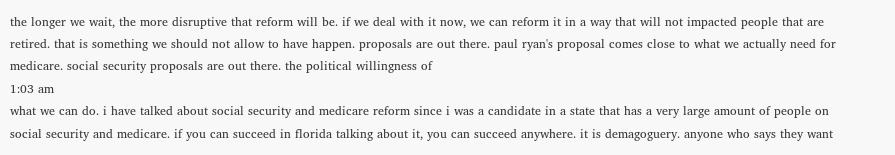the longer we wait, the more disruptive that reform will be. if we deal with it now, we can reform it in a way that will not impacted people that are retired. that is something we should not allow to have happen. proposals are out there. paul ryan's proposal comes close to what we actually need for medicare. social security proposals are out there. the political willingness of
1:03 am
what we can do. i have talked about social security and medicare reform since i was a candidate in a state that has a very large amount of people on social security and medicare. if you can succeed in florida talking about it, you can succeed anywhere. it is demagoguery. anyone who says they want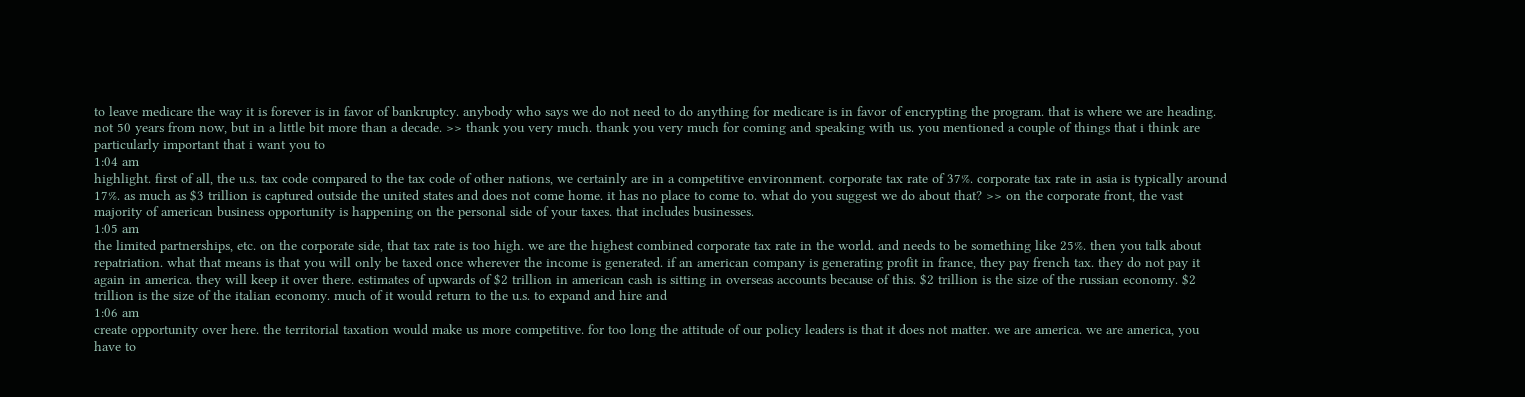to leave medicare the way it is forever is in favor of bankruptcy. anybody who says we do not need to do anything for medicare is in favor of encrypting the program. that is where we are heading. not 50 years from now, but in a little bit more than a decade. >> thank you very much. thank you very much for coming and speaking with us. you mentioned a couple of things that i think are particularly important that i want you to
1:04 am
highlight. first of all, the u.s. tax code compared to the tax code of other nations, we certainly are in a competitive environment. corporate tax rate of 37%. corporate tax rate in asia is typically around 17%. as much as $3 trillion is captured outside the united states and does not come home. it has no place to come to. what do you suggest we do about that? >> on the corporate front, the vast majority of american business opportunity is happening on the personal side of your taxes. that includes businesses.
1:05 am
the limited partnerships, etc. on the corporate side, that tax rate is too high. we are the highest combined corporate tax rate in the world. and needs to be something like 25%. then you talk about repatriation. what that means is that you will only be taxed once wherever the income is generated. if an american company is generating profit in france, they pay french tax. they do not pay it again in america. they will keep it over there. estimates of upwards of $2 trillion in american cash is sitting in overseas accounts because of this. $2 trillion is the size of the russian economy. $2 trillion is the size of the italian economy. much of it would return to the u.s. to expand and hire and
1:06 am
create opportunity over here. the territorial taxation would make us more competitive. for too long the attitude of our policy leaders is that it does not matter. we are america. we are america, you have to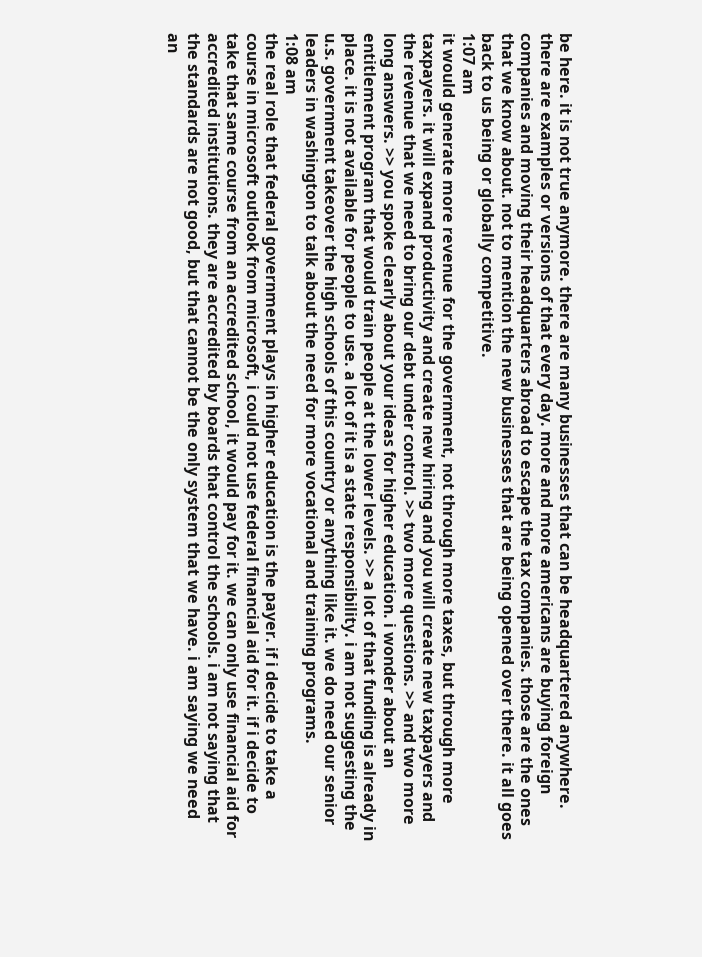be here. it is not true anymore. there are many businesses that can be headquartered anywhere. there are examples or versions of that every day. more and more americans are buying foreign companies and moving their headquarters abroad to escape the tax companies. those are the ones that we know about. not to mention the new businesses that are being opened over there. it all goes back to us being or globally competitive.
1:07 am
it would generate more revenue for the government, not through more taxes, but through more taxpayers. it will expand productivity and create new hiring and you will create new taxpayers and the revenue that we need to bring our debt under control. >> two more questions. >> and two more long answers. >> you spoke clearly about your ideas for higher education. i wonder about an entitlement program that would train people at the lower levels. >> a lot of that funding is already in place. it is not available for people to use. a lot of it is a state responsibility. i am not suggesting the u.s. government takeover the high schools of this country or anything like it. we do need our senior leaders in washington to talk about the need for more vocational and training programs.
1:08 am
the real role that federal government plays in higher education is the payer. if i decide to take a course in microsoft outlook from microsoft, i could not use federal financial aid for it. if i decide to take that same course from an accredited school, it would pay for it. we can only use financial aid for accredited institutions. they are accredited by boards that control the schools. i am not saying that the standards are not good, but that cannot be the only system that we have. i am saying we need an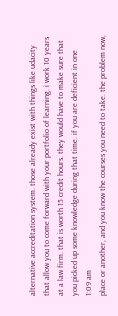alternative accreditation system. those already exist with things like udacity that allow you to come forward with your portfolio of learning. i work 10 years at a law firm. that is worth 15 credit hours. they would have to make sure that you picked up some knowledge during that time. if you are deficient in one
1:09 am
place or another, and you know the courses you need to take. the problem now,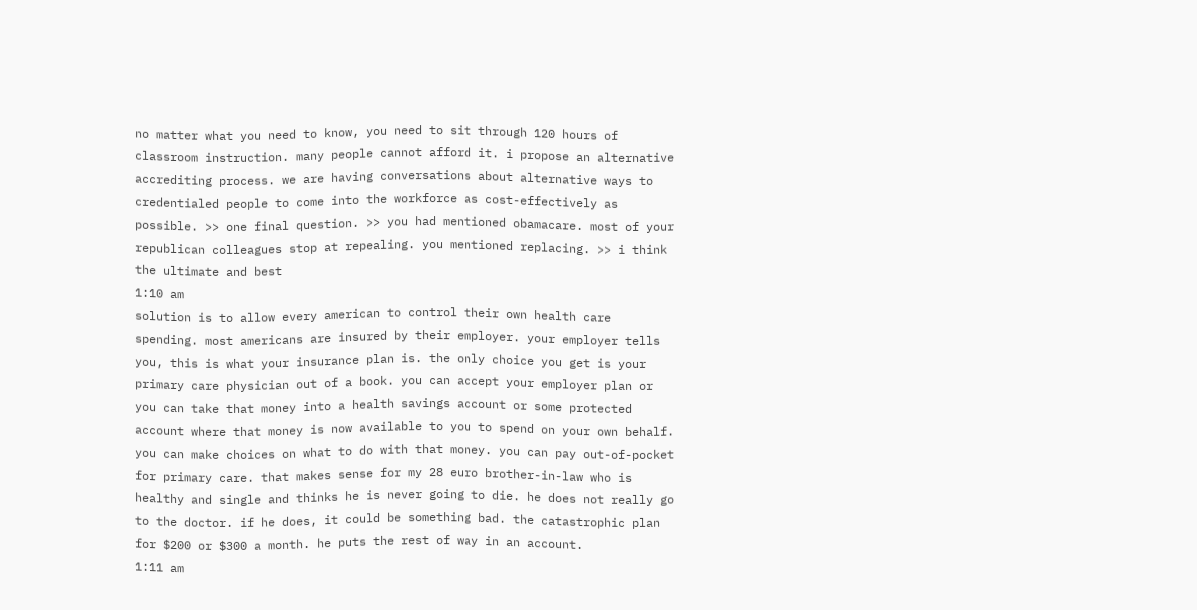no matter what you need to know, you need to sit through 120 hours of classroom instruction. many people cannot afford it. i propose an alternative accrediting process. we are having conversations about alternative ways to credentialed people to come into the workforce as cost-effectively as possible. >> one final question. >> you had mentioned obamacare. most of your republican colleagues stop at repealing. you mentioned replacing. >> i think the ultimate and best
1:10 am
solution is to allow every american to control their own health care spending. most americans are insured by their employer. your employer tells you, this is what your insurance plan is. the only choice you get is your primary care physician out of a book. you can accept your employer plan or you can take that money into a health savings account or some protected account where that money is now available to you to spend on your own behalf. you can make choices on what to do with that money. you can pay out-of-pocket for primary care. that makes sense for my 28 euro brother-in-law who is healthy and single and thinks he is never going to die. he does not really go to the doctor. if he does, it could be something bad. the catastrophic plan for $200 or $300 a month. he puts the rest of way in an account.
1:11 am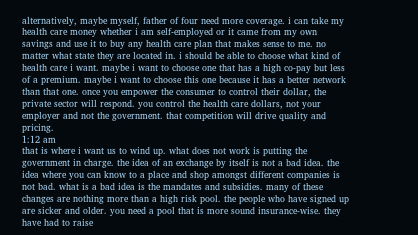alternatively, maybe myself, father of four need more coverage. i can take my health care money whether i am self-employed or it came from my own savings and use it to buy any health care plan that makes sense to me. no matter what state they are located in. i should be able to choose what kind of health care i want. maybe i want to choose one that has a high co-pay but less of a premium. maybe i want to choose this one because it has a better network than that one. once you empower the consumer to control their dollar, the private sector will respond. you control the health care dollars, not your employer and not the government. that competition will drive quality and pricing.
1:12 am
that is where i want us to wind up. what does not work is putting the government in charge. the idea of an exchange by itself is not a bad idea. the idea where you can know to a place and shop amongst different companies is not bad. what is a bad idea is the mandates and subsidies. many of these changes are nothing more than a high risk pool. the people who have signed up are sicker and older. you need a pool that is more sound insurance-wise. they have had to raise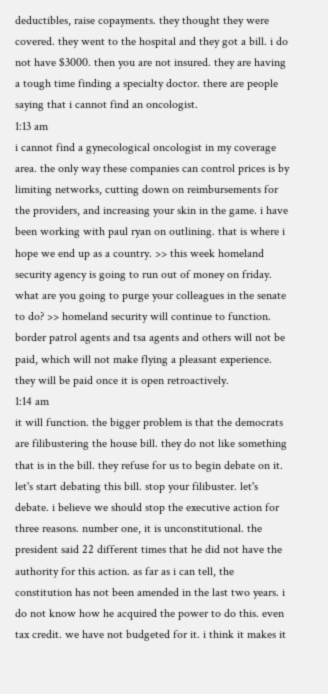deductibles, raise copayments. they thought they were covered. they went to the hospital and they got a bill. i do not have $3000. then you are not insured. they are having a tough time finding a specialty doctor. there are people saying that i cannot find an oncologist.
1:13 am
i cannot find a gynecological oncologist in my coverage area. the only way these companies can control prices is by limiting networks, cutting down on reimbursements for the providers, and increasing your skin in the game. i have been working with paul ryan on outlining. that is where i hope we end up as a country. >> this week homeland security agency is going to run out of money on friday. what are you going to purge your colleagues in the senate to do? >> homeland security will continue to function. border patrol agents and tsa agents and others will not be paid, which will not make flying a pleasant experience. they will be paid once it is open retroactively.
1:14 am
it will function. the bigger problem is that the democrats are filibustering the house bill. they do not like something that is in the bill. they refuse for us to begin debate on it. let's start debating this bill. stop your filibuster. let's debate. i believe we should stop the executive action for three reasons. number one, it is unconstitutional. the president said 22 different times that he did not have the authority for this action. as far as i can tell, the constitution has not been amended in the last two years. i do not know how he acquired the power to do this. even tax credit. we have not budgeted for it. i think it makes it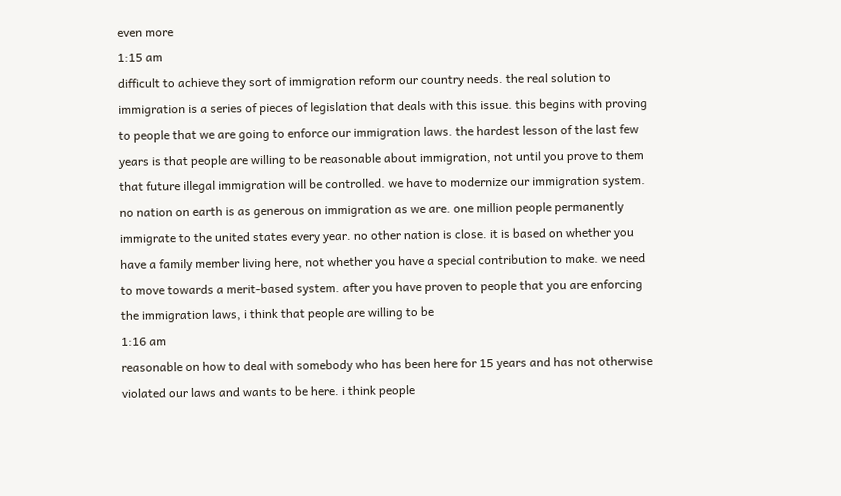even more
1:15 am
difficult to achieve they sort of immigration reform our country needs. the real solution to immigration is a series of pieces of legislation that deals with this issue. this begins with proving to people that we are going to enforce our immigration laws. the hardest lesson of the last few years is that people are willing to be reasonable about immigration, not until you prove to them that future illegal immigration will be controlled. we have to modernize our immigration system. no nation on earth is as generous on immigration as we are. one million people permanently immigrate to the united states every year. no other nation is close. it is based on whether you have a family member living here, not whether you have a special contribution to make. we need to move towards a merit-based system. after you have proven to people that you are enforcing the immigration laws, i think that people are willing to be
1:16 am
reasonable on how to deal with somebody who has been here for 15 years and has not otherwise violated our laws and wants to be here. i think people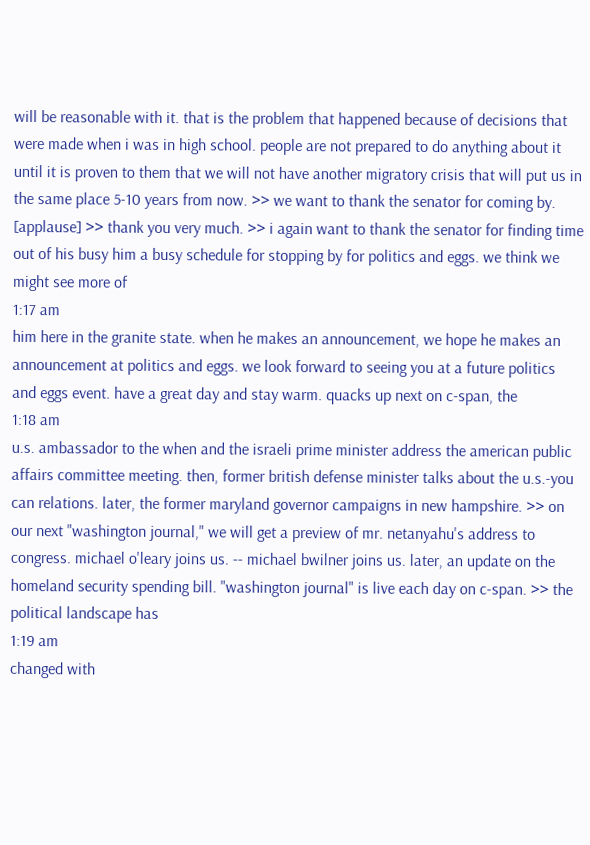will be reasonable with it. that is the problem that happened because of decisions that were made when i was in high school. people are not prepared to do anything about it until it is proven to them that we will not have another migratory crisis that will put us in the same place 5-10 years from now. >> we want to thank the senator for coming by. [applause] >> thank you very much. >> i again want to thank the senator for finding time out of his busy him a busy schedule for stopping by for politics and eggs. we think we might see more of
1:17 am
him here in the granite state. when he makes an announcement, we hope he makes an announcement at politics and eggs. we look forward to seeing you at a future politics and eggs event. have a great day and stay warm. quacks up next on c-span, the
1:18 am
u.s. ambassador to the when and the israeli prime minister address the american public affairs committee meeting. then, former british defense minister talks about the u.s.-you can relations. later, the former maryland governor campaigns in new hampshire. >> on our next "washington journal," we will get a preview of mr. netanyahu's address to congress. michael o'leary joins us. -- michael bwilner joins us. later, an update on the homeland security spending bill. "washington journal" is live each day on c-span. >> the political landscape has
1:19 am
changed with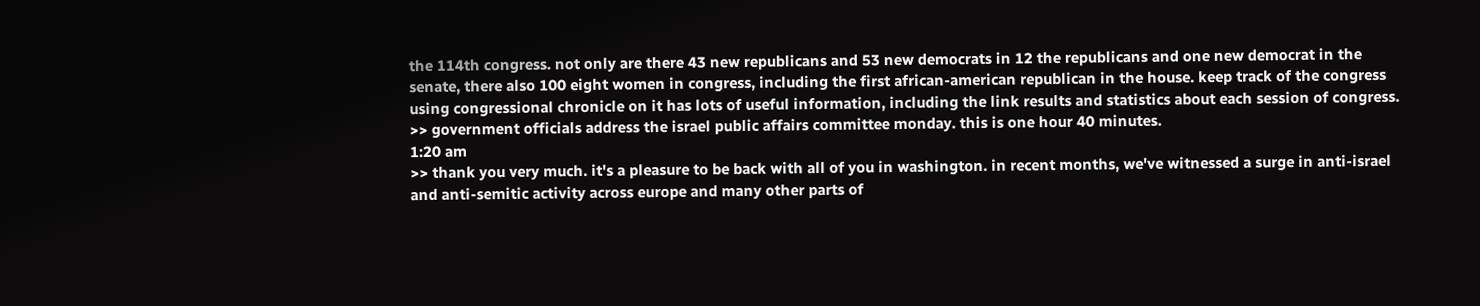the 114th congress. not only are there 43 new republicans and 53 new democrats in 12 the republicans and one new democrat in the senate, there also 100 eight women in congress, including the first african-american republican in the house. keep track of the congress using congressional chronicle on it has lots of useful information, including the link results and statistics about each session of congress. >> government officials address the israel public affairs committee monday. this is one hour 40 minutes.
1:20 am
>> thank you very much. it's a pleasure to be back with all of you in washington. in recent months, we've witnessed a surge in anti-israel and anti-semitic activity across europe and many other parts of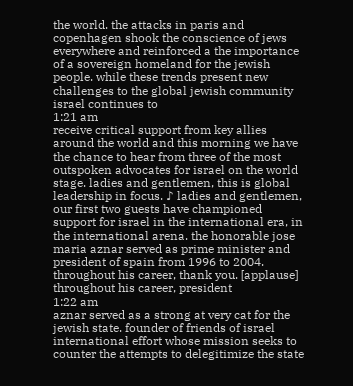the world. the attacks in paris and copenhagen shook the conscience of jews everywhere and reinforced a the importance of a sovereign homeland for the jewish people. while these trends present new challenges to the global jewish community israel continues to
1:21 am
receive critical support from key allies around the world and this morning we have the chance to hear from three of the most outspoken advocates for israel on the world stage. ladies and gentlemen, this is global leadership in focus. ♪ ladies and gentlemen, our first two guests have championed support for israel in the international era, in the international arena. the honorable jose maria aznar served as prime minister and president of spain from 1996 to 2004. throughout his career, thank you. [applause] throughout his career, president
1:22 am
aznar served as a strong at very cat for the jewish state. founder of friends of israel international effort whose mission seeks to counter the attempts to delegitimize the state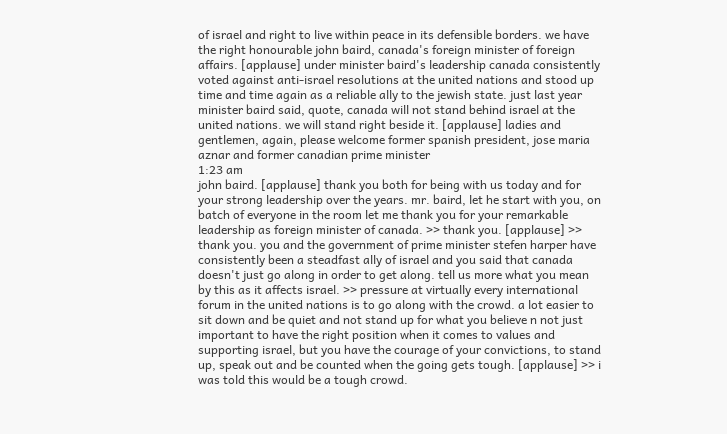of israel and right to live within peace in its defensible borders. we have the right honourable john baird, canada's foreign minister of foreign affairs. [applause] under minister baird's leadership canada consistently voted against anti-israel resolutions at the united nations and stood up time and time again as a reliable ally to the jewish state. just last year minister baird said, quote, canada will not stand behind israel at the united nations. we will stand right beside it. [applause] ladies and gentlemen, again, please welcome former spanish president, jose maria aznar and former canadian prime minister
1:23 am
john baird. [applause] thank you both for being with us today and for your strong leadership over the years. mr. baird, let he start with you, on batch of everyone in the room let me thank you for your remarkable leadership as foreign minister of canada. >> thank you. [applause] >> thank you. you and the government of prime minister stefen harper have consistently been a steadfast ally of israel and you said that canada doesn't just go along in order to get along. tell us more what you mean by this as it affects israel. >> pressure at virtually every international forum in the united nations is to go along with the crowd. a lot easier to sit down and be quiet and not stand up for what you believe n not just important to have the right position when it comes to values and supporting israel, but you have the courage of your convictions, to stand up, speak out and be counted when the going gets tough. [applause] >> i was told this would be a tough crowd.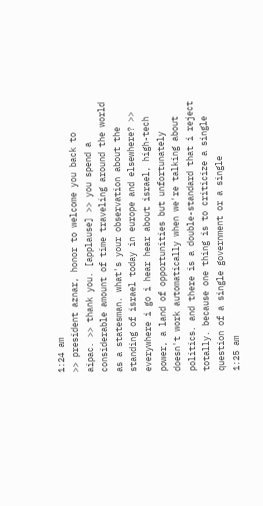1:24 am
>> president aznar, honor to welcome you back to aipac. >> thank you. [applause] >> you spend a considerable amount of time traveling around the world as a statesman. what's your observation about the standing of israel today in europe and elsewhere? >> everywhere i go i hear hear about israel, high-tech power, a land of opportunities but unfortunately doesn't work automatically when we're talking about politics. and there is a double-standard that i reject totally. because one thing is to criticize a single question of a single government or a single
1:25 am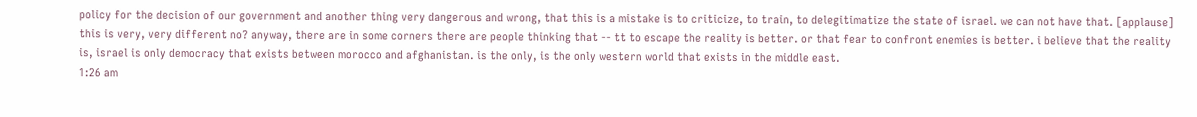policy for the decision of our government and another thing very dangerous and wrong, that this is a mistake is to criticize, to train, to delegitimatize the state of israel. we can not have that. [applause] this is very, very different no? anyway, there are in some corners there are people thinking that -- tt to escape the reality is better. or that fear to confront enemies is better. i believe that the reality is, israel is only democracy that exists between morocco and afghanistan. is the only, is the only western world that exists in the middle east.
1:26 am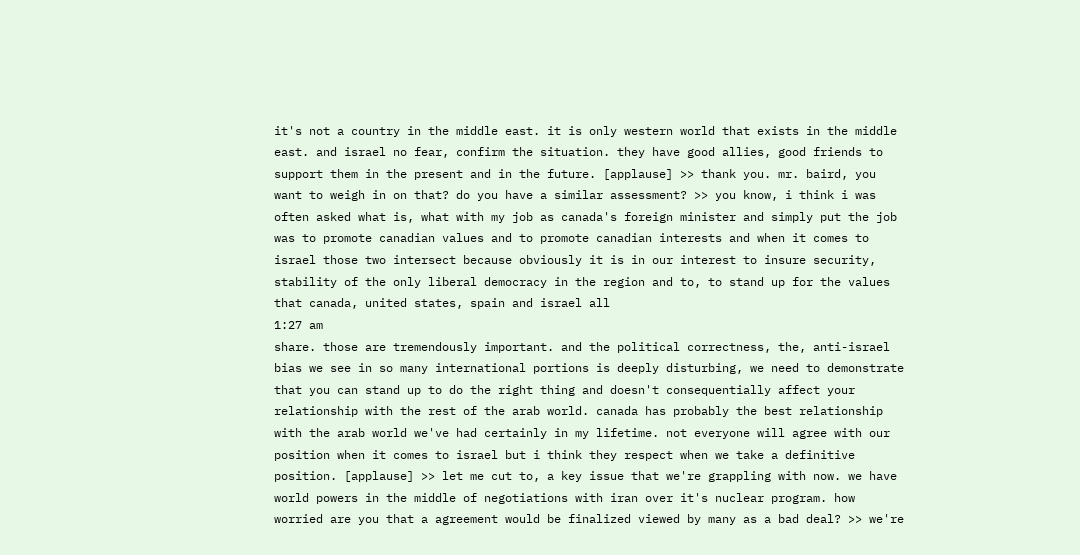it's not a country in the middle east. it is only western world that exists in the middle east. and israel no fear, confirm the situation. they have good allies, good friends to support them in the present and in the future. [applause] >> thank you. mr. baird, you want to weigh in on that? do you have a similar assessment? >> you know, i think i was often asked what is, what with my job as canada's foreign minister and simply put the job was to promote canadian values and to promote canadian interests and when it comes to israel those two intersect because obviously it is in our interest to insure security, stability of the only liberal democracy in the region and to, to stand up for the values that canada, united states, spain and israel all
1:27 am
share. those are tremendously important. and the political correctness, the, anti-israel bias we see in so many international portions is deeply disturbing, we need to demonstrate that you can stand up to do the right thing and doesn't consequentially affect your relationship with the rest of the arab world. canada has probably the best relationship with the arab world we've had certainly in my lifetime. not everyone will agree with our position when it comes to israel but i think they respect when we take a definitive position. [applause] >> let me cut to, a key issue that we're grappling with now. we have world powers in the middle of negotiations with iran over it's nuclear program. how worried are you that a agreement would be finalized viewed by many as a bad deal? >> we're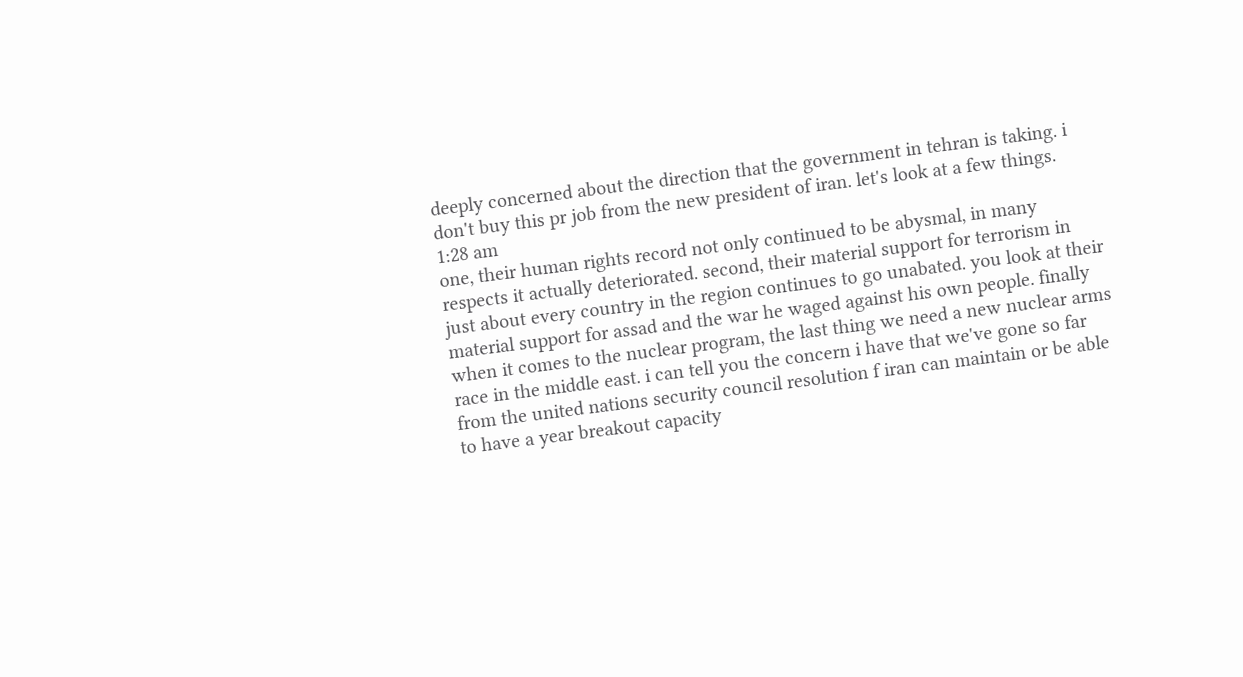deeply concerned about the direction that the government in tehran is taking. i don't buy this pr job from the new president of iran. let's look at a few things.
1:28 am
one, their human rights record not only continued to be abysmal, in many respects it actually deteriorated. second, their material support for terrorism in just about every country in the region continues to go unabated. you look at their material support for assad and the war he waged against his own people. finally when it comes to the nuclear program, the last thing we need a new nuclear arms race in the middle east. i can tell you the concern i have that we've gone so far from the united nations security council resolution f iran can maintain or be able to have a year breakout capacity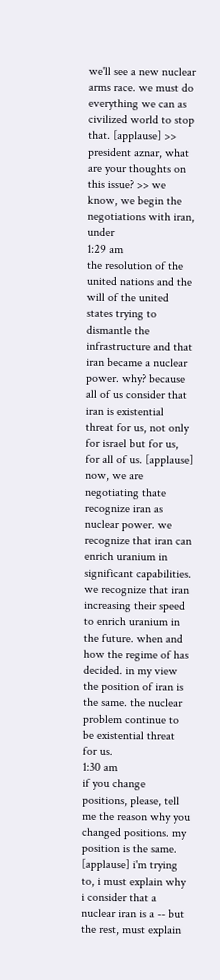we'll see a new nuclear arms race. we must do everything we can as civilized world to stop that. [applause] >> president aznar, what are your thoughts on this issue? >> we know, we begin the negotiations with iran, under
1:29 am
the resolution of the united nations and the will of the united states trying to dismantle the infrastructure and that iran became a nuclear power. why? because all of us consider that iran is existential threat for us, not only for israel but for us, for all of us. [applause] now, we are negotiating thate recognize iran as nuclear power. we recognize that iran can enrich uranium in significant capabilities. we recognize that iran increasing their speed to enrich uranium in the future. when and how the regime of has decided. in my view the position of iran is the same. the nuclear problem continue to be existential threat for us.
1:30 am
if you change positions, please, tell me the reason why you changed positions. my position is the same. [applause] i'm trying to, i must explain why i consider that a nuclear iran is a -- but the rest, must explain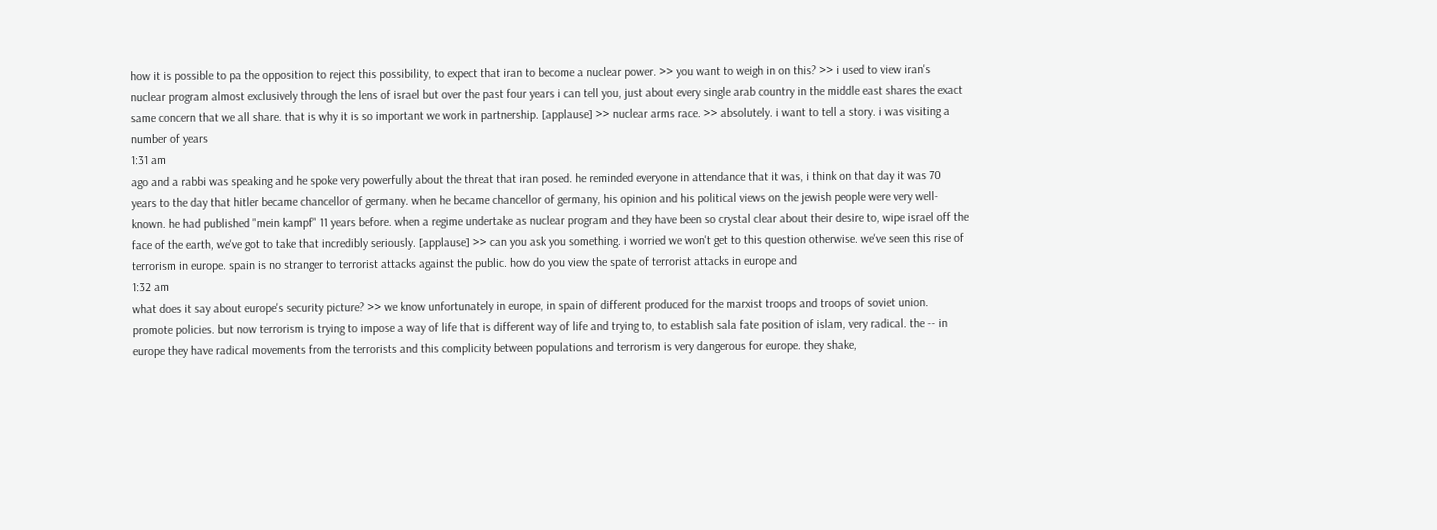how it is possible to pa the opposition to reject this possibility, to expect that iran to become a nuclear power. >> you want to weigh in on this? >> i used to view iran's nuclear program almost exclusively through the lens of israel but over the past four years i can tell you, just about every single arab country in the middle east shares the exact same concern that we all share. that is why it is so important we work in partnership. [applause] >> nuclear arms race. >> absolutely. i want to tell a story. i was visiting a number of years
1:31 am
ago and a rabbi was speaking and he spoke very powerfully about the threat that iran posed. he reminded everyone in attendance that it was, i think on that day it was 70 years to the day that hitler became chancellor of germany. when he became chancellor of germany, his opinion and his political views on the jewish people were very well-known. he had published "mein kampf" 11 years before. when a regime undertake as nuclear program and they have been so crystal clear about their desire to, wipe israel off the face of the earth, we've got to take that incredibly seriously. [applause] >> can you ask you something. i worried we won't get to this question otherwise. we've seen this rise of terrorism in europe. spain is no stranger to terrorist attacks against the public. how do you view the spate of terrorist attacks in europe and
1:32 am
what does it say about europe's security picture? >> we know unfortunately in europe, in spain of different produced for the marxist troops and troops of soviet union. promote policies. but now terrorism is trying to impose a way of life that is different way of life and trying to, to establish sala fate position of islam, very radical. the -- in europe they have radical movements from the terrorists and this complicity between populations and terrorism is very dangerous for europe. they shake,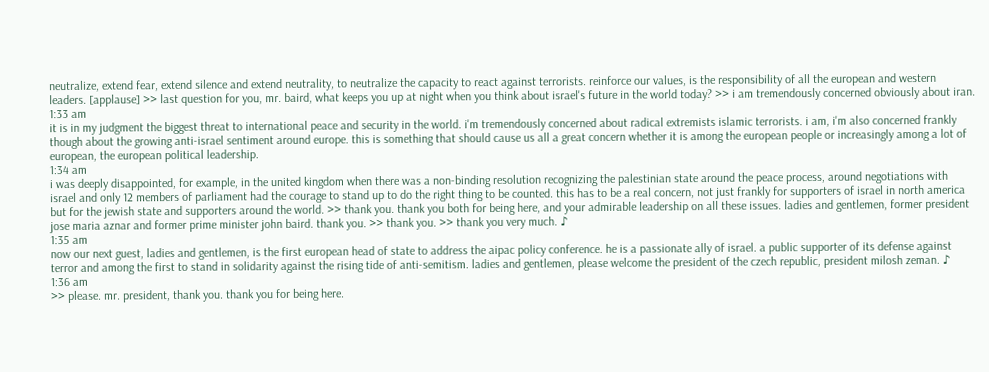neutralize, extend fear, extend silence and extend neutrality, to neutralize the capacity to react against terrorists. reinforce our values, is the responsibility of all the european and western leaders. [applause] >> last question for you, mr. baird, what keeps you up at night when you think about israel's future in the world today? >> i am tremendously concerned obviously about iran.
1:33 am
it is in my judgment the biggest threat to international peace and security in the world. i'm tremendously concerned about radical extremists islamic terrorists. i am, i'm also concerned frankly though about the growing anti-israel sentiment around europe. this is something that should cause us all a great concern whether it is among the european people or increasingly among a lot of european, the european political leadership.
1:34 am
i was deeply disappointed, for example, in the united kingdom when there was a non-binding resolution recognizing the palestinian state around the peace process, around negotiations with israel and only 12 members of parliament had the courage to stand up to do the right thing to be counted. this has to be a real concern, not just frankly for supporters of israel in north america but for the jewish state and supporters around the world. >> thank you. thank you both for being here, and your admirable leadership on all these issues. ladies and gentlemen, former president jose maria aznar and former prime minister john baird. thank you. >> thank you. >> thank you very much. ♪
1:35 am
now our next guest, ladies and gentlemen, is the first european head of state to address the aipac policy conference. he is a passionate ally of israel. a public supporter of its defense against terror and among the first to stand in solidarity against the rising tide of anti-semitism. ladies and gentlemen, please welcome the president of the czech republic, president milosh zeman. ♪
1:36 am
>> please. mr. president, thank you. thank you for being here.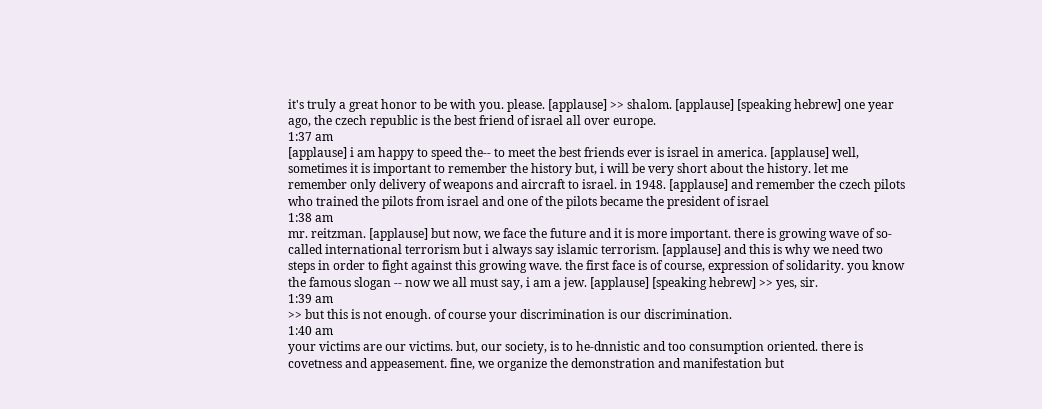it's truly a great honor to be with you. please. [applause] >> shalom. [applause] [speaking hebrew] one year ago, the czech republic is the best friend of israel all over europe.
1:37 am
[applause] i am happy to speed the-- to meet the best friends ever is israel in america. [applause] well, sometimes it is important to remember the history but, i will be very short about the history. let me remember only delivery of weapons and aircraft to israel. in 1948. [applause] and remember the czech pilots who trained the pilots from israel and one of the pilots became the president of israel
1:38 am
mr. reitzman. [applause] but now, we face the future and it is more important. there is growing wave of so-called international terrorism but i always say islamic terrorism. [applause] and this is why we need two steps in order to fight against this growing wave. the first face is of course, expression of solidarity. you know the famous slogan -- now we all must say, i am a jew. [applause] [speaking hebrew] >> yes, sir.
1:39 am
>> but this is not enough. of course your discrimination is our discrimination.
1:40 am
your victims are our victims. but, our society, is to he-dnnistic and too consumption oriented. there is covetness and appeasement. fine, we organize the demonstration and manifestation but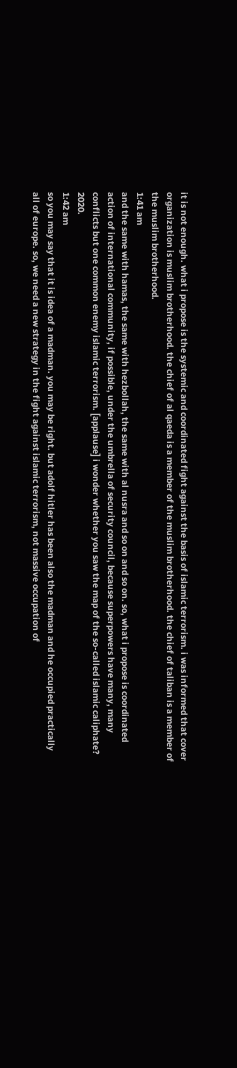it is not enough. what i propose is the systemic and coordinated fight against the basis of islamic terrorism. i was informed that cover organization is muslim brotherhood. the chief of al qaeda is a member of the muslim brotherhood. the chief of taliban is a member of the muslim brotherhood.
1:41 am
and the same with hamas, the same with hezbollah, the same with al nusra and so on and so on. so, what i propose is coordinated action of international community, if possible, under the umbrella of security council, because superpowers have many, many conflicts but one common enemy islamic terrorism. [applause] i wonder whether you saw the map of the so-called islamic caliphate? 2020.
1:42 am
so you may say that it is idea of a madman. you may be right. but adolf hitler has been also the madman and he occupied practically all of europe. so, we need a new strategy in the fight against islamic terrorism, not massive occupation of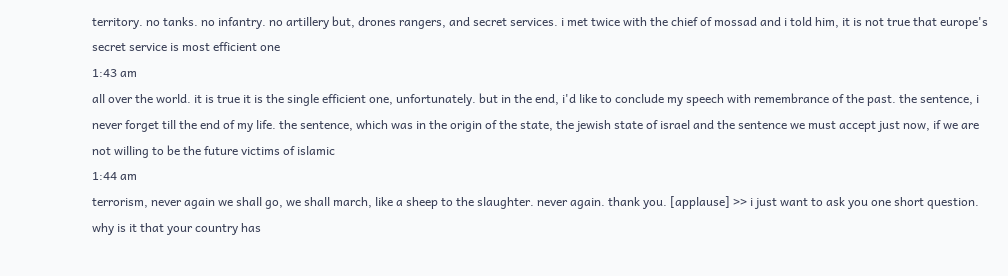territory. no tanks. no infantry. no artillery but, drones rangers, and secret services. i met twice with the chief of mossad and i told him, it is not true that europe's secret service is most efficient one
1:43 am
all over the world. it is true it is the single efficient one, unfortunately. but in the end, i'd like to conclude my speech with remembrance of the past. the sentence, i never forget till the end of my life. the sentence, which was in the origin of the state, the jewish state of israel and the sentence we must accept just now, if we are not willing to be the future victims of islamic
1:44 am
terrorism, never again we shall go, we shall march, like a sheep to the slaughter. never again. thank you. [applause] >> i just want to ask you one short question. why is it that your country has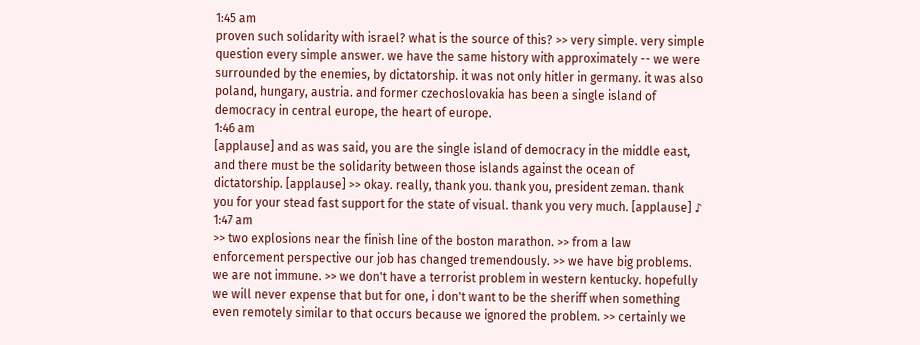1:45 am
proven such solidarity with israel? what is the source of this? >> very simple. very simple question every simple answer. we have the same history with approximately -- we were surrounded by the enemies, by dictatorship. it was not only hitler in germany. it was also poland, hungary, austria. and former czechoslovakia has been a single island of democracy in central europe, the heart of europe.
1:46 am
[applause] and as was said, you are the single island of democracy in the middle east, and there must be the solidarity between those islands against the ocean of dictatorship. [applause] >> okay. really, thank you. thank you, president zeman. thank you for your stead fast support for the state of visual. thank you very much. [applause] ♪
1:47 am
>> two explosions near the finish line of the boston marathon. >> from a law enforcement perspective our job has changed tremendously. >> we have big problems. we are not immune. >> we don't have a terrorist problem in western kentucky. hopefully we will never expense that but for one, i don't want to be the sheriff when something even remotely similar to that occurs because we ignored the problem. >> certainly we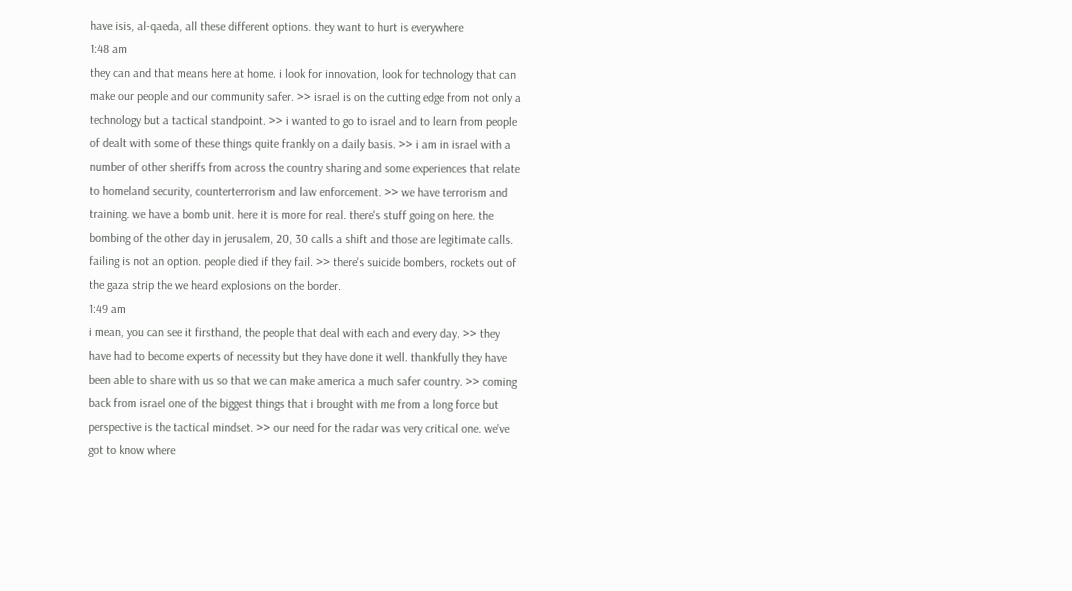have isis, al-qaeda, all these different options. they want to hurt is everywhere
1:48 am
they can and that means here at home. i look for innovation, look for technology that can make our people and our community safer. >> israel is on the cutting edge from not only a technology but a tactical standpoint. >> i wanted to go to israel and to learn from people of dealt with some of these things quite frankly on a daily basis. >> i am in israel with a number of other sheriffs from across the country sharing and some experiences that relate to homeland security, counterterrorism and law enforcement. >> we have terrorism and training. we have a bomb unit. here it is more for real. there's stuff going on here. the bombing of the other day in jerusalem, 20, 30 calls a shift and those are legitimate calls. failing is not an option. people died if they fail. >> there's suicide bombers, rockets out of the gaza strip the we heard explosions on the border.
1:49 am
i mean, you can see it firsthand, the people that deal with each and every day. >> they have had to become experts of necessity but they have done it well. thankfully they have been able to share with us so that we can make america a much safer country. >> coming back from israel one of the biggest things that i brought with me from a long force but perspective is the tactical mindset. >> our need for the radar was very critical one. we've got to know where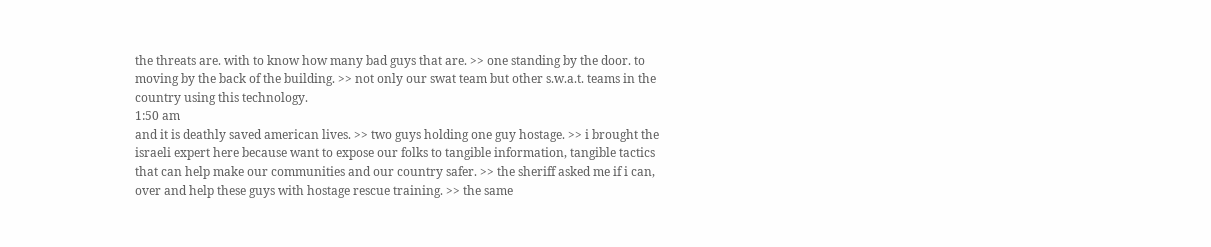the threats are. with to know how many bad guys that are. >> one standing by the door. to moving by the back of the building. >> not only our swat team but other s.w.a.t. teams in the country using this technology.
1:50 am
and it is deathly saved american lives. >> two guys holding one guy hostage. >> i brought the israeli expert here because want to expose our folks to tangible information, tangible tactics that can help make our communities and our country safer. >> the sheriff asked me if i can, over and help these guys with hostage rescue training. >> the same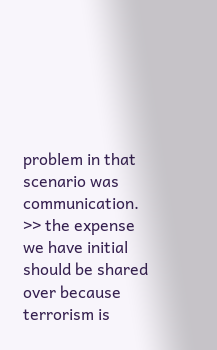problem in that scenario was communication. >> the expense we have initial should be shared over because terrorism is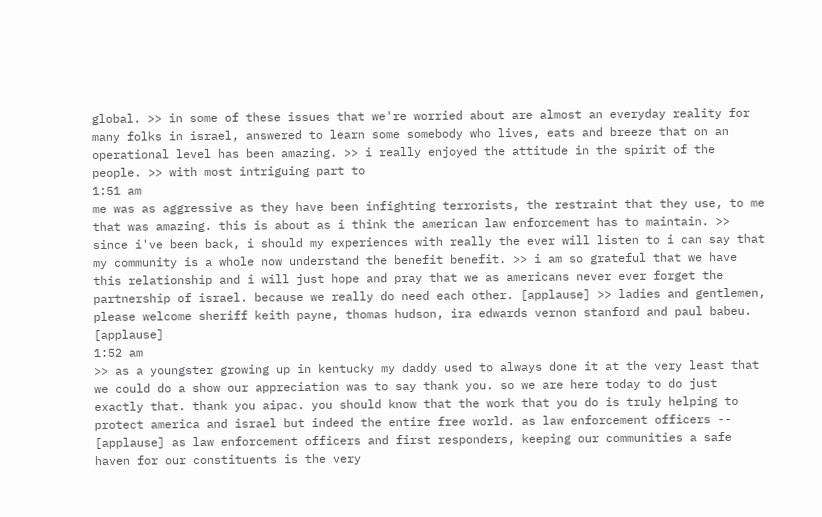global. >> in some of these issues that we're worried about are almost an everyday reality for many folks in israel, answered to learn some somebody who lives, eats and breeze that on an operational level has been amazing. >> i really enjoyed the attitude in the spirit of the people. >> with most intriguing part to
1:51 am
me was as aggressive as they have been infighting terrorists, the restraint that they use, to me that was amazing. this is about as i think the american law enforcement has to maintain. >> since i've been back, i should my experiences with really the ever will listen to i can say that my community is a whole now understand the benefit benefit. >> i am so grateful that we have this relationship and i will just hope and pray that we as americans never ever forget the partnership of israel. because we really do need each other. [applause] >> ladies and gentlemen, please welcome sheriff keith payne, thomas hudson, ira edwards vernon stanford and paul babeu. [applause]
1:52 am
>> as a youngster growing up in kentucky my daddy used to always done it at the very least that we could do a show our appreciation was to say thank you. so we are here today to do just exactly that. thank you aipac. you should know that the work that you do is truly helping to protect america and israel but indeed the entire free world. as law enforcement officers -- [applause] as law enforcement officers and first responders, keeping our communities a safe haven for our constituents is the very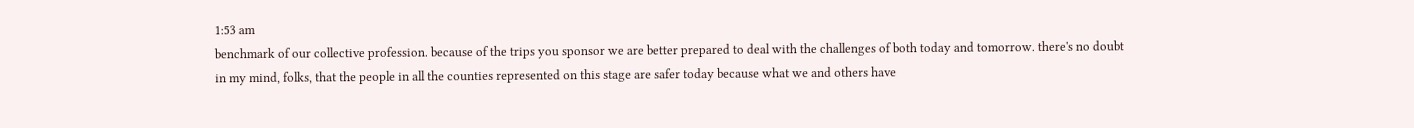1:53 am
benchmark of our collective profession. because of the trips you sponsor we are better prepared to deal with the challenges of both today and tomorrow. there's no doubt in my mind, folks, that the people in all the counties represented on this stage are safer today because what we and others have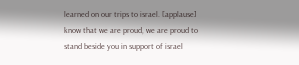learned on our trips to israel. [applause] know that we are proud, we are proud to stand beside you in support of israel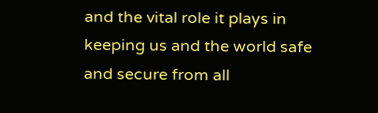and the vital role it plays in keeping us and the world safe and secure from all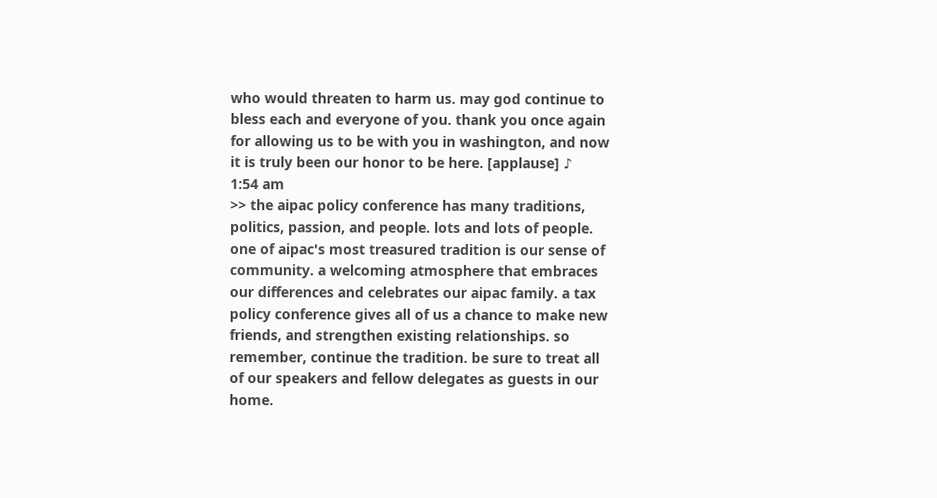who would threaten to harm us. may god continue to bless each and everyone of you. thank you once again for allowing us to be with you in washington, and now it is truly been our honor to be here. [applause] ♪
1:54 am
>> the aipac policy conference has many traditions, politics, passion, and people. lots and lots of people. one of aipac's most treasured tradition is our sense of community. a welcoming atmosphere that embraces our differences and celebrates our aipac family. a tax policy conference gives all of us a chance to make new friends, and strengthen existing relationships. so remember, continue the tradition. be sure to treat all of our speakers and fellow delegates as guests in our home.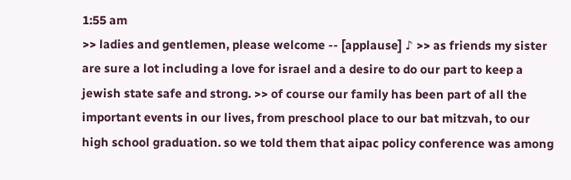1:55 am
>> ladies and gentlemen, please welcome -- [applause] ♪ >> as friends my sister are sure a lot including a love for israel and a desire to do our part to keep a jewish state safe and strong. >> of course our family has been part of all the important events in our lives, from preschool place to our bat mitzvah, to our high school graduation. so we told them that aipac policy conference was among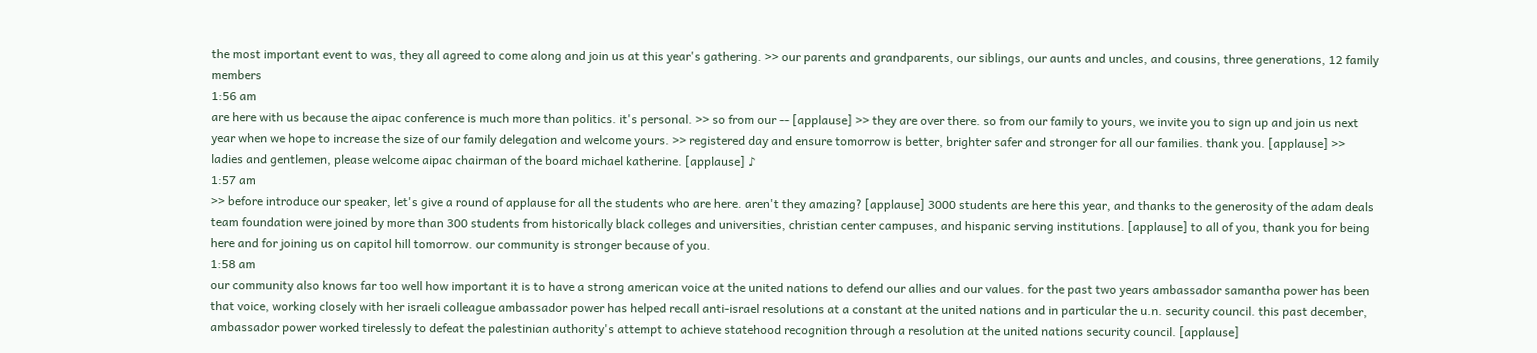the most important event to was, they all agreed to come along and join us at this year's gathering. >> our parents and grandparents, our siblings, our aunts and uncles, and cousins, three generations, 12 family members
1:56 am
are here with us because the aipac conference is much more than politics. it's personal. >> so from our -- [applause] >> they are over there. so from our family to yours, we invite you to sign up and join us next year when we hope to increase the size of our family delegation and welcome yours. >> registered day and ensure tomorrow is better, brighter safer and stronger for all our families. thank you. [applause] >> ladies and gentlemen, please welcome aipac chairman of the board michael katherine. [applause] ♪
1:57 am
>> before introduce our speaker, let's give a round of applause for all the students who are here. aren't they amazing? [applause] 3000 students are here this year, and thanks to the generosity of the adam deals team foundation were joined by more than 300 students from historically black colleges and universities, christian center campuses, and hispanic serving institutions. [applause] to all of you, thank you for being here and for joining us on capitol hill tomorrow. our community is stronger because of you.
1:58 am
our community also knows far too well how important it is to have a strong american voice at the united nations to defend our allies and our values. for the past two years ambassador samantha power has been that voice, working closely with her israeli colleague ambassador power has helped recall anti-israel resolutions at a constant at the united nations and in particular the u.n. security council. this past december, ambassador power worked tirelessly to defeat the palestinian authority's attempt to achieve statehood recognition through a resolution at the united nations security council. [applause]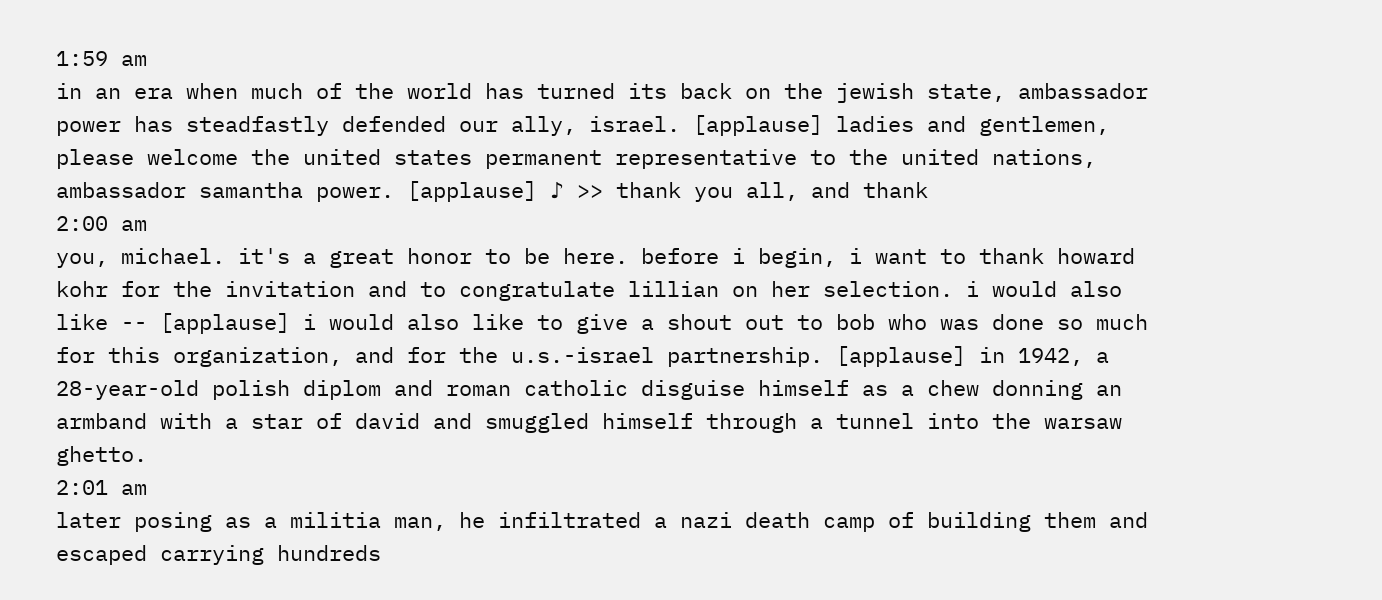1:59 am
in an era when much of the world has turned its back on the jewish state, ambassador power has steadfastly defended our ally, israel. [applause] ladies and gentlemen, please welcome the united states permanent representative to the united nations, ambassador samantha power. [applause] ♪ >> thank you all, and thank
2:00 am
you, michael. it's a great honor to be here. before i begin, i want to thank howard kohr for the invitation and to congratulate lillian on her selection. i would also like -- [applause] i would also like to give a shout out to bob who was done so much for this organization, and for the u.s.-israel partnership. [applause] in 1942, a 28-year-old polish diplom and roman catholic disguise himself as a chew donning an armband with a star of david and smuggled himself through a tunnel into the warsaw ghetto.
2:01 am
later posing as a militia man, he infiltrated a nazi death camp of building them and escaped carrying hundreds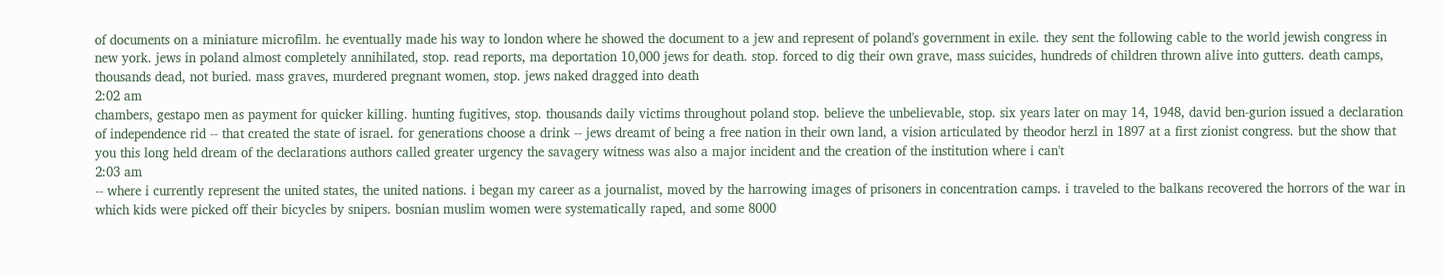of documents on a miniature microfilm. he eventually made his way to london where he showed the document to a jew and represent of poland's government in exile. they sent the following cable to the world jewish congress in new york. jews in poland almost completely annihilated, stop. read reports, ma deportation 10,000 jews for death. stop. forced to dig their own grave, mass suicides, hundreds of children thrown alive into gutters. death camps, thousands dead, not buried. mass graves, murdered pregnant women, stop. jews naked dragged into death
2:02 am
chambers, gestapo men as payment for quicker killing. hunting fugitives, stop. thousands daily victims throughout poland stop. believe the unbelievable, stop. six years later on may 14, 1948, david ben-gurion issued a declaration of independence rid -- that created the state of israel. for generations choose a drink -- jews dreamt of being a free nation in their own land, a vision articulated by theodor herzl in 1897 at a first zionist congress. but the show that you this long held dream of the declarations authors called greater urgency the savagery witness was also a major incident and the creation of the institution where i can't
2:03 am
-- where i currently represent the united states, the united nations. i began my career as a journalist, moved by the harrowing images of prisoners in concentration camps. i traveled to the balkans recovered the horrors of the war in which kids were picked off their bicycles by snipers. bosnian muslim women were systematically raped, and some 8000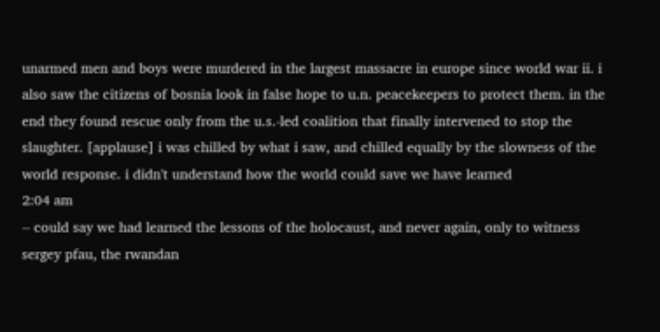unarmed men and boys were murdered in the largest massacre in europe since world war ii. i also saw the citizens of bosnia look in false hope to u.n. peacekeepers to protect them. in the end they found rescue only from the u.s.-led coalition that finally intervened to stop the slaughter. [applause] i was chilled by what i saw, and chilled equally by the slowness of the world response. i didn't understand how the world could save we have learned
2:04 am
-- could say we had learned the lessons of the holocaust, and never again, only to witness sergey pfau, the rwandan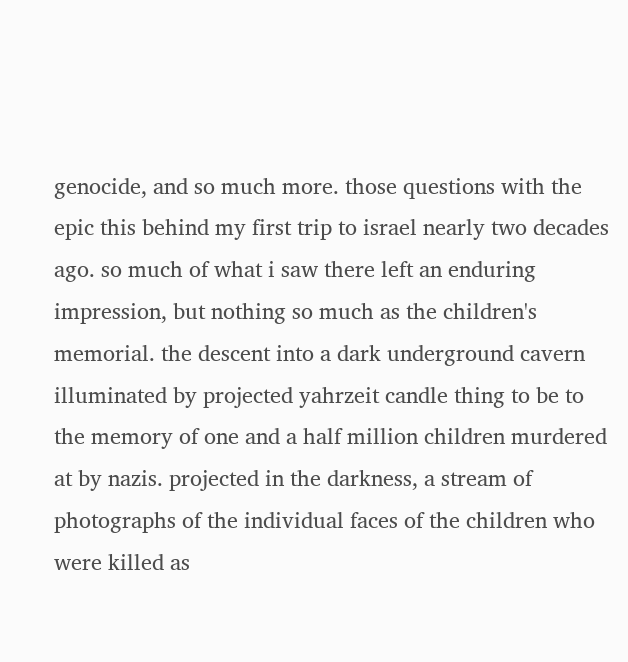genocide, and so much more. those questions with the epic this behind my first trip to israel nearly two decades ago. so much of what i saw there left an enduring impression, but nothing so much as the children's memorial. the descent into a dark underground cavern illuminated by projected yahrzeit candle thing to be to the memory of one and a half million children murdered at by nazis. projected in the darkness, a stream of photographs of the individual faces of the children who were killed as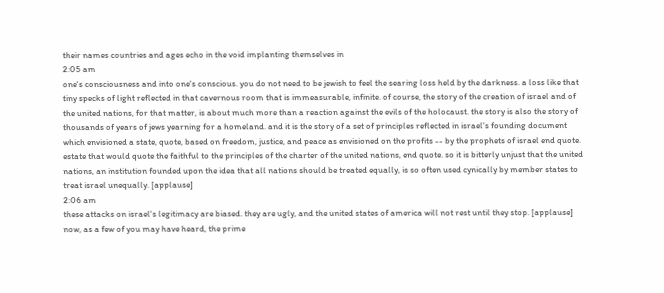their names countries and ages echo in the void implanting themselves in
2:05 am
one's consciousness and into one's conscious. you do not need to be jewish to feel the searing loss held by the darkness. a loss like that tiny specks of light reflected in that cavernous room that is immeasurable, infinite. of course, the story of the creation of israel and of the united nations, for that matter, is about much more than a reaction against the evils of the holocaust. the story is also the story of thousands of years of jews yearning for a homeland. and it is the story of a set of principles reflected in israel's founding document which envisioned a state, quote, based on freedom, justice, and peace as envisioned on the profits -- by the prophets of israel end quote. estate that would quote the faithful to the principles of the charter of the united nations, end quote. so it is bitterly unjust that the united nations, an institution founded upon the idea that all nations should be treated equally, is so often used cynically by member states to treat israel unequally. [applause]
2:06 am
these attacks on israel's legitimacy are biased. they are ugly, and the united states of america will not rest until they stop. [applause] now, as a few of you may have heard, the prime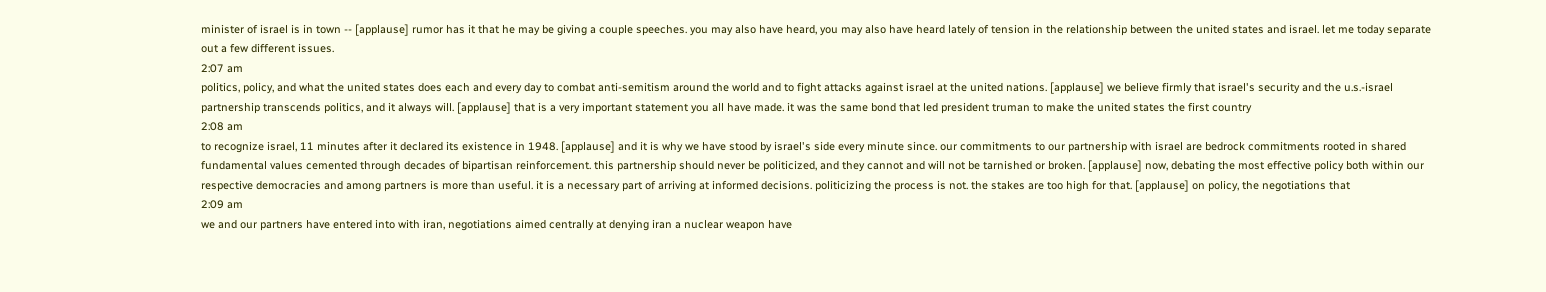minister of israel is in town -- [applause] rumor has it that he may be giving a couple speeches. you may also have heard, you may also have heard lately of tension in the relationship between the united states and israel. let me today separate out a few different issues.
2:07 am
politics, policy, and what the united states does each and every day to combat anti-semitism around the world and to fight attacks against israel at the united nations. [applause] we believe firmly that israel's security and the u.s.-israel partnership transcends politics, and it always will. [applause] that is a very important statement you all have made. it was the same bond that led president truman to make the united states the first country
2:08 am
to recognize israel, 11 minutes after it declared its existence in 1948. [applause] and it is why we have stood by israel's side every minute since. our commitments to our partnership with israel are bedrock commitments rooted in shared fundamental values cemented through decades of bipartisan reinforcement. this partnership should never be politicized, and they cannot and will not be tarnished or broken. [applause] now, debating the most effective policy both within our respective democracies and among partners is more than useful. it is a necessary part of arriving at informed decisions. politicizing the process is not. the stakes are too high for that. [applause] on policy, the negotiations that
2:09 am
we and our partners have entered into with iran, negotiations aimed centrally at denying iran a nuclear weapon have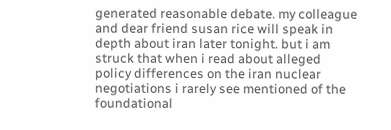generated reasonable debate. my colleague and dear friend susan rice will speak in depth about iran later tonight. but i am struck that when i read about alleged policy differences on the iran nuclear negotiations i rarely see mentioned of the foundational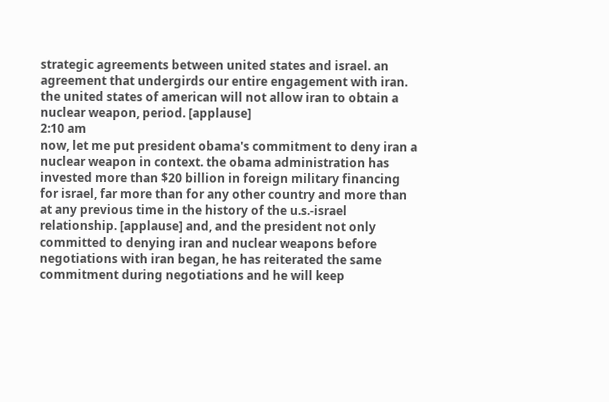strategic agreements between united states and israel. an agreement that undergirds our entire engagement with iran. the united states of american will not allow iran to obtain a nuclear weapon, period. [applause]
2:10 am
now, let me put president obama's commitment to deny iran a nuclear weapon in context. the obama administration has invested more than $20 billion in foreign military financing for israel, far more than for any other country and more than at any previous time in the history of the u.s.-israel relationship. [applause] and, and the president not only committed to denying iran and nuclear weapons before negotiations with iran began, he has reiterated the same commitment during negotiations and he will keep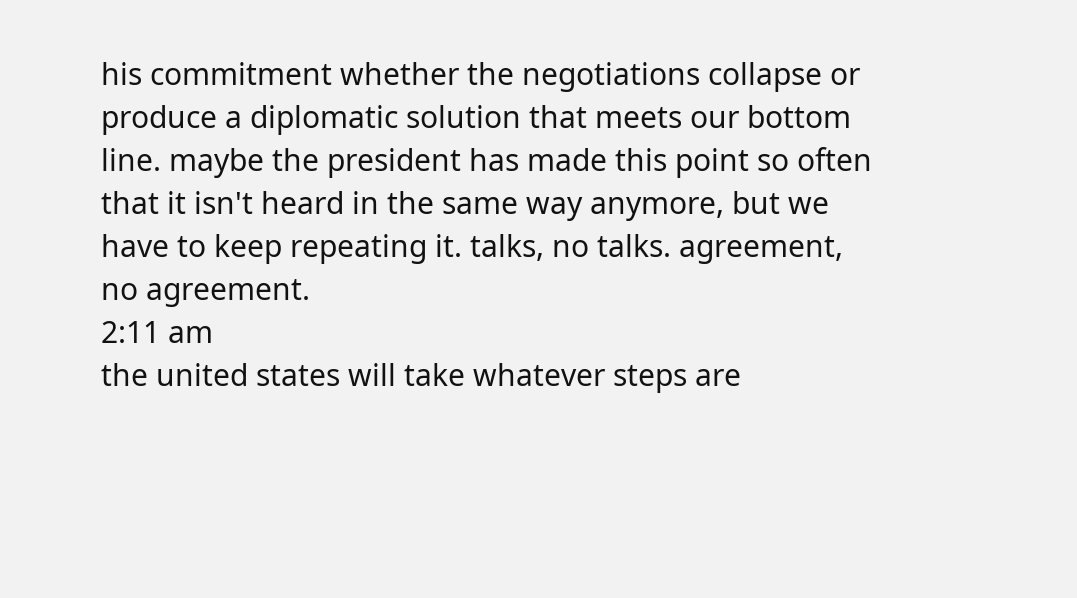his commitment whether the negotiations collapse or produce a diplomatic solution that meets our bottom line. maybe the president has made this point so often that it isn't heard in the same way anymore, but we have to keep repeating it. talks, no talks. agreement, no agreement.
2:11 am
the united states will take whatever steps are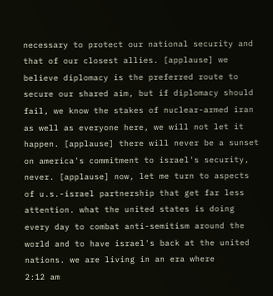necessary to protect our national security and that of our closest allies. [applause] we believe diplomacy is the preferred route to secure our shared aim, but if diplomacy should fail, we know the stakes of nuclear-armed iran as well as everyone here, we will not let it happen. [applause] there will never be a sunset on america's commitment to israel's security, never. [applause] now, let me turn to aspects of u.s.-israel partnership that get far less attention. what the united states is doing every day to combat anti-semitism around the world and to have israel's back at the united nations. we are living in an era where
2:12 am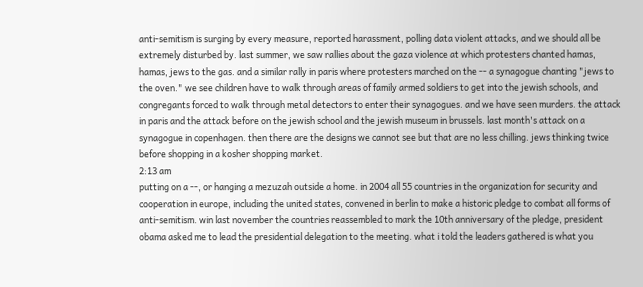anti-semitism is surging by every measure, reported harassment, polling data violent attacks, and we should all be extremely disturbed by. last summer, we saw rallies about the gaza violence at which protesters chanted hamas, hamas, jews to the gas. and a similar rally in paris where protesters marched on the -- a synagogue chanting "jews to the oven." we see children have to walk through areas of family armed soldiers to get into the jewish schools, and congregants forced to walk through metal detectors to enter their synagogues. and we have seen murders. the attack in paris and the attack before on the jewish school and the jewish museum in brussels. last month's attack on a synagogue in copenhagen. then there are the designs we cannot see but that are no less chilling. jews thinking twice before shopping in a kosher shopping market.
2:13 am
putting on a --, or hanging a mezuzah outside a home. in 2004 all 55 countries in the organization for security and cooperation in europe, including the united states, convened in berlin to make a historic pledge to combat all forms of anti-semitism. win last november the countries reassembled to mark the 10th anniversary of the pledge, president obama asked me to lead the presidential delegation to the meeting. what i told the leaders gathered is what you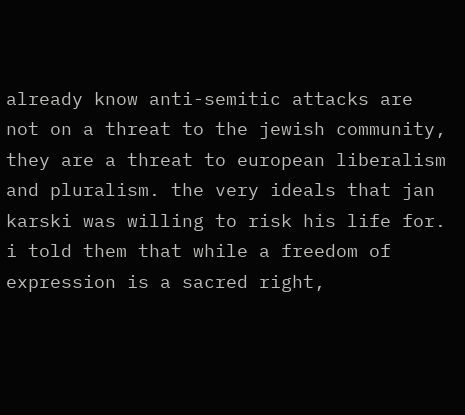already know anti-semitic attacks are not on a threat to the jewish community, they are a threat to european liberalism and pluralism. the very ideals that jan karski was willing to risk his life for. i told them that while a freedom of expression is a sacred right,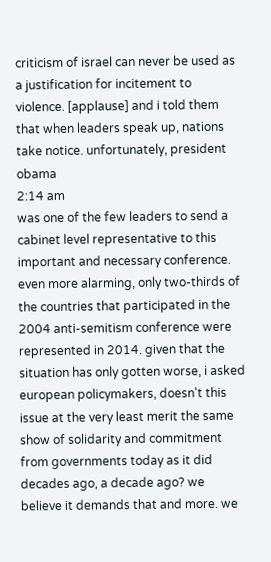criticism of israel can never be used as a justification for incitement to violence. [applause] and i told them that when leaders speak up, nations take notice. unfortunately, president obama
2:14 am
was one of the few leaders to send a cabinet level representative to this important and necessary conference. even more alarming, only two-thirds of the countries that participated in the 2004 anti-semitism conference were represented in 2014. given that the situation has only gotten worse, i asked european policymakers, doesn't this issue at the very least merit the same show of solidarity and commitment from governments today as it did decades ago, a decade ago? we believe it demands that and more. we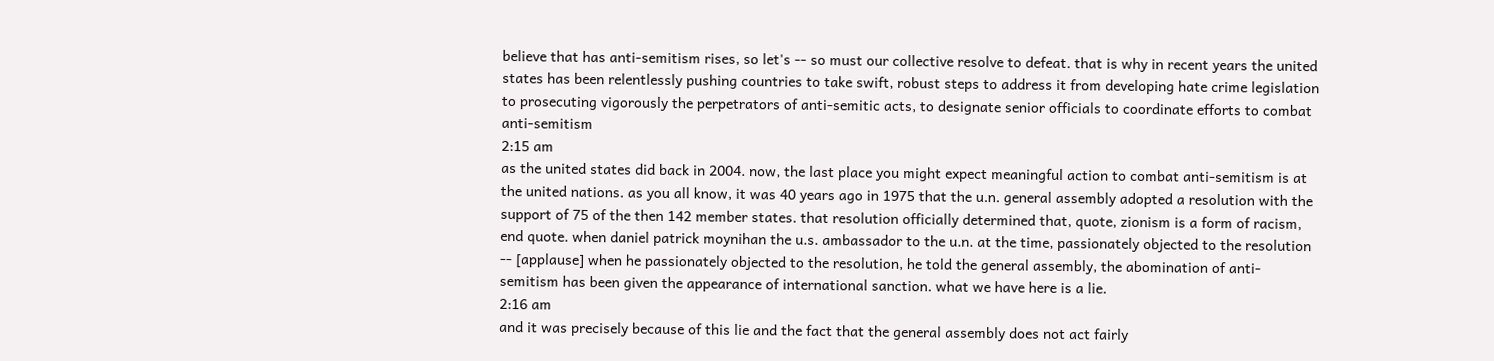believe that has anti-semitism rises, so let's -- so must our collective resolve to defeat. that is why in recent years the united states has been relentlessly pushing countries to take swift, robust steps to address it from developing hate crime legislation to prosecuting vigorously the perpetrators of anti-semitic acts, to designate senior officials to coordinate efforts to combat anti-semitism
2:15 am
as the united states did back in 2004. now, the last place you might expect meaningful action to combat anti-semitism is at the united nations. as you all know, it was 40 years ago in 1975 that the u.n. general assembly adopted a resolution with the support of 75 of the then 142 member states. that resolution officially determined that, quote, zionism is a form of racism, end quote. when daniel patrick moynihan the u.s. ambassador to the u.n. at the time, passionately objected to the resolution -- [applause] when he passionately objected to the resolution, he told the general assembly, the abomination of anti-semitism has been given the appearance of international sanction. what we have here is a lie.
2:16 am
and it was precisely because of this lie and the fact that the general assembly does not act fairly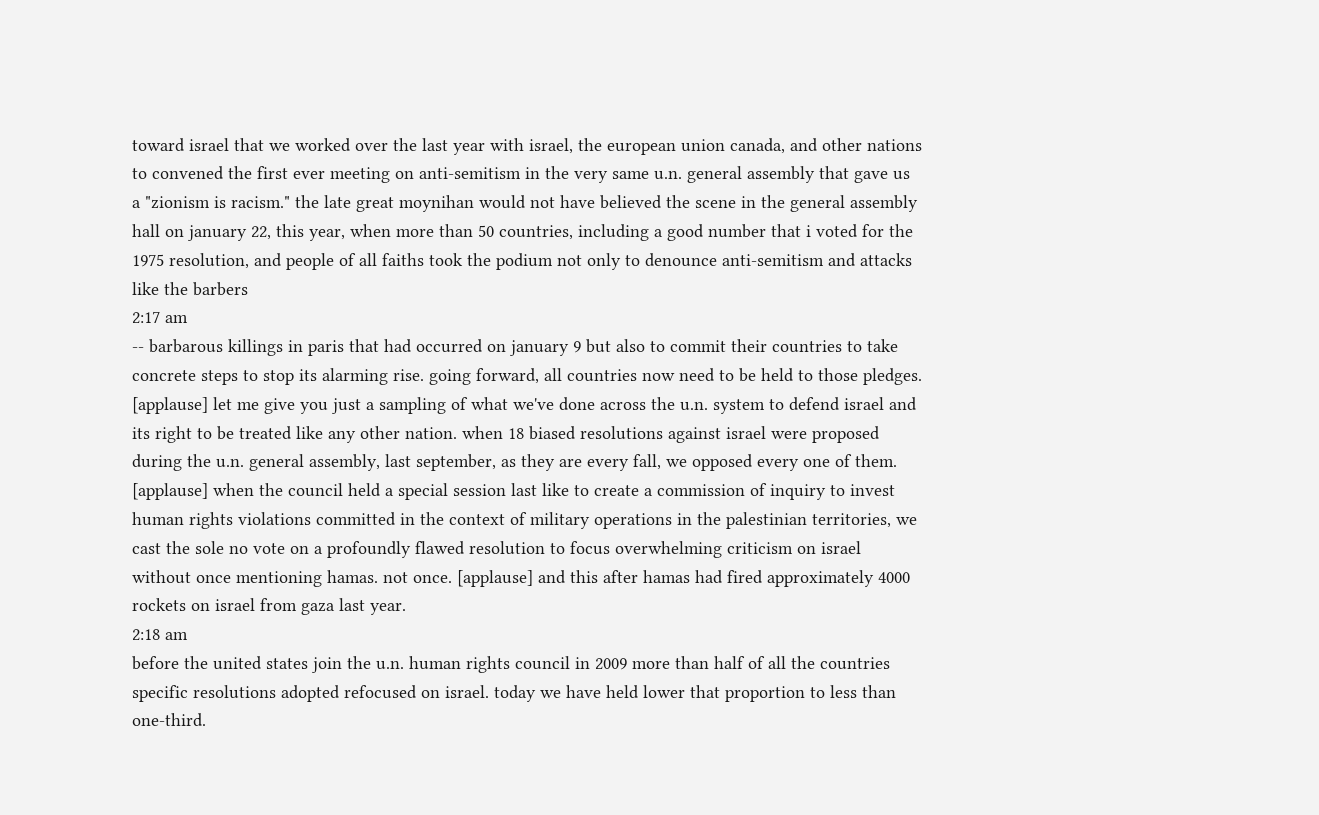toward israel that we worked over the last year with israel, the european union canada, and other nations to convened the first ever meeting on anti-semitism in the very same u.n. general assembly that gave us a "zionism is racism." the late great moynihan would not have believed the scene in the general assembly hall on january 22, this year, when more than 50 countries, including a good number that i voted for the 1975 resolution, and people of all faiths took the podium not only to denounce anti-semitism and attacks like the barbers
2:17 am
-- barbarous killings in paris that had occurred on january 9 but also to commit their countries to take concrete steps to stop its alarming rise. going forward, all countries now need to be held to those pledges. [applause] let me give you just a sampling of what we've done across the u.n. system to defend israel and its right to be treated like any other nation. when 18 biased resolutions against israel were proposed during the u.n. general assembly, last september, as they are every fall, we opposed every one of them. [applause] when the council held a special session last like to create a commission of inquiry to invest human rights violations committed in the context of military operations in the palestinian territories, we cast the sole no vote on a profoundly flawed resolution to focus overwhelming criticism on israel without once mentioning hamas. not once. [applause] and this after hamas had fired approximately 4000 rockets on israel from gaza last year.
2:18 am
before the united states join the u.n. human rights council in 2009 more than half of all the countries specific resolutions adopted refocused on israel. today we have held lower that proportion to less than one-third.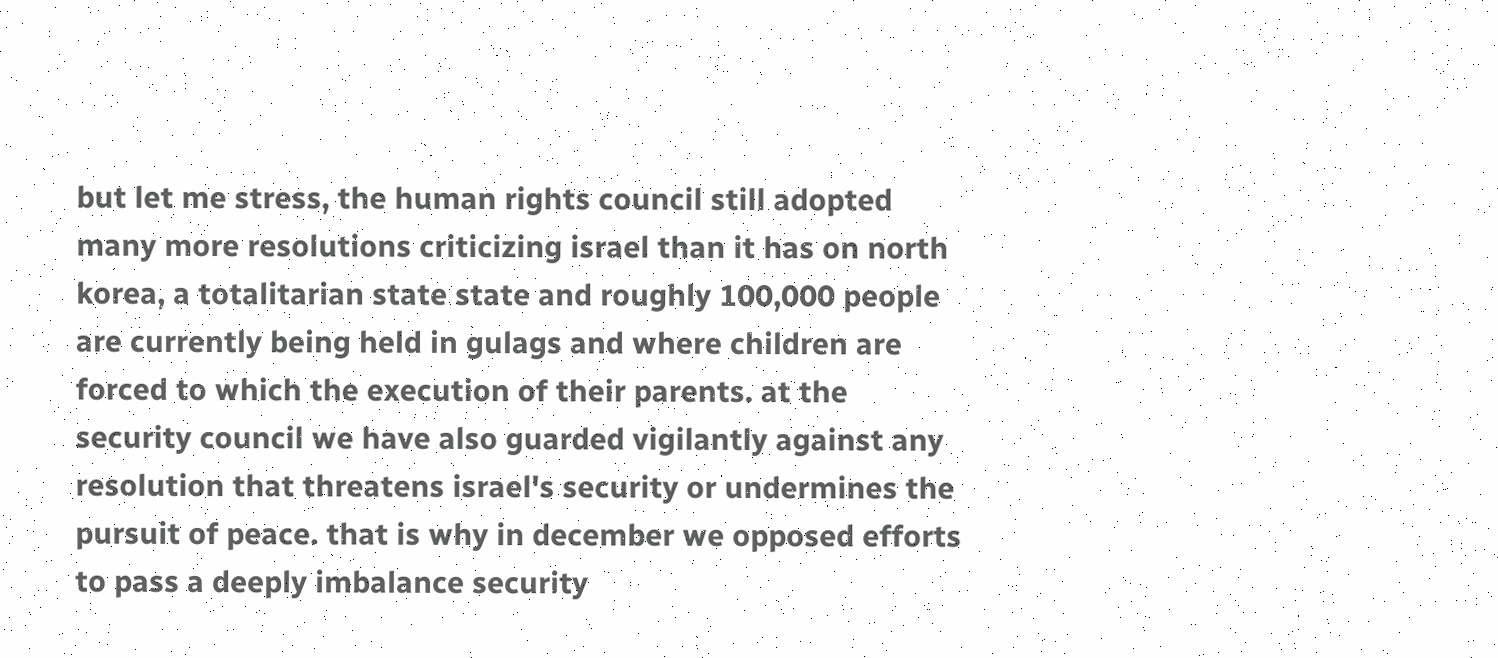but let me stress, the human rights council still adopted many more resolutions criticizing israel than it has on north korea, a totalitarian state state and roughly 100,000 people are currently being held in gulags and where children are forced to which the execution of their parents. at the security council we have also guarded vigilantly against any resolution that threatens israel's security or undermines the pursuit of peace. that is why in december we opposed efforts to pass a deeply imbalance security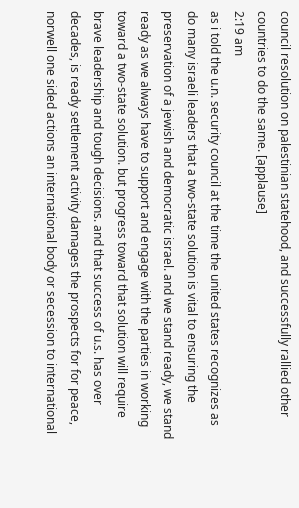council resolution on palestinian statehood, and successfully rallied other countries to do the same. [applause]
2:19 am
as i told the u.n. security council at the time the united states recognizes as do many israeli leaders that a two-state solution is vital to ensuring the preservation of a jewish and democratic israel. and we stand ready, we stand ready as we always have to support and engage with the parties in working toward a two-state solution. but progress toward that solution will require brave leadership and tough decisions. and that success of u.s. has over decades, is ready settlement activity damages the prospects for for peace, norwell one sided actions an international body or secession to international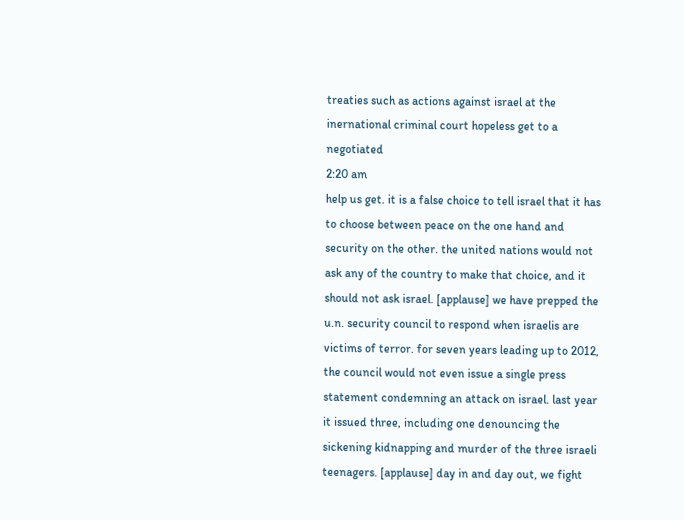treaties such as actions against israel at the inernational criminal court hopeless get to a negotiated
2:20 am
help us get. it is a false choice to tell israel that it has to choose between peace on the one hand and security on the other. the united nations would not ask any of the country to make that choice, and it should not ask israel. [applause] we have prepped the u.n. security council to respond when israelis are victims of terror. for seven years leading up to 2012, the council would not even issue a single press statement condemning an attack on israel. last year it issued three, including one denouncing the sickening kidnapping and murder of the three israeli teenagers. [applause] day in and day out, we fight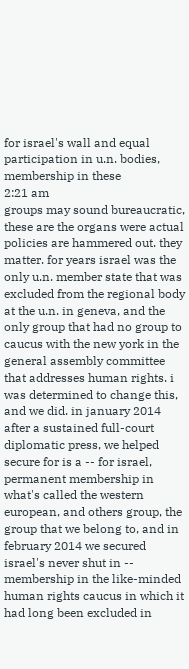for israel's wall and equal participation in u.n. bodies, membership in these
2:21 am
groups may sound bureaucratic, these are the organs were actual policies are hammered out. they matter. for years israel was the only u.n. member state that was excluded from the regional body at the u.n. in geneva, and the only group that had no group to caucus with the new york in the general assembly committee that addresses human rights. i was determined to change this, and we did. in january 2014 after a sustained full-court diplomatic press, we helped secure for is a -- for israel, permanent membership in what's called the western european, and others group, the group that we belong to, and in february 2014 we secured israel's never shut in -- membership in the like-minded human rights caucus in which it had long been excluded in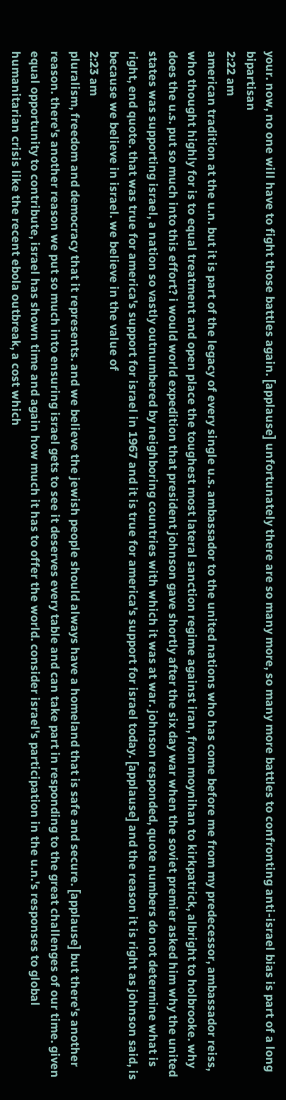your. now, no one will have to fight those battles again. [applause] unfortunately there are so many more, so many more battles to confronting anti-israel bias is part of a long bipartisan
2:22 am
american tradition at the u.n. but it is part of the legacy of every single u.s. ambassador to the united nations who has come before me from my predecessor, ambassador reiss, who thought highly for is to equal treatment and open place the toughest most lateral sanction regime against iran, from moynihan to kirkpatrick, albright to holbrooke. why does the u.s. put so much into this effort? i would world expedition that president johnson gave shortly after the six day war when the soviet premier asked him why the united states was supporting israel, a nation so vastly outnumbered by neighboring countries with which it was at war. johnson responded, quote numbers do not determine what is right, end quote. that was true for america's support for israel in 1967 and it is true for america's support for israel today. [applause] and the reason it is right as johnson said, is because we believe in israel. we believe in the value of
2:23 am
pluralism, freedom and democracy that it represents. and we believe the jewish people should always have a homeland that is safe and secure. [applause] but there's another reason. there's another reason we put so much into ensuring israel gets to see it deserves every table and can take part in responding to the great challenges of our time. given equal opportunity to contribute, israel has shown time and again how much it has to offer the world. consider israel's participation in the u.n.'s responses to global humanitarian crisis like the recent ebola outbreak, a cost which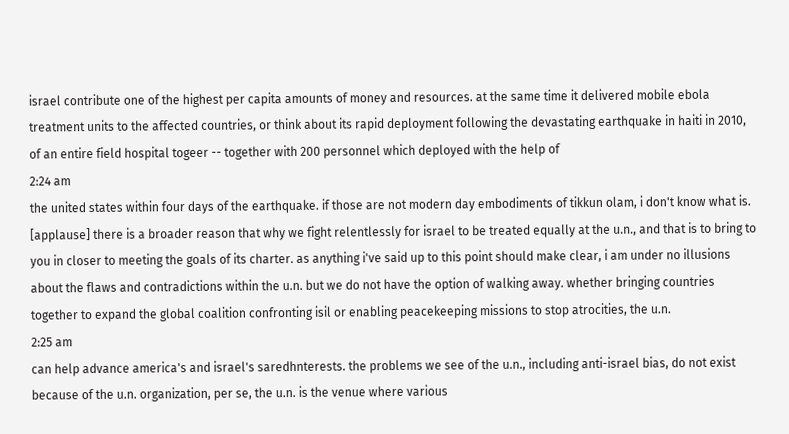israel contribute one of the highest per capita amounts of money and resources. at the same time it delivered mobile ebola treatment units to the affected countries, or think about its rapid deployment following the devastating earthquake in haiti in 2010, of an entire field hospital togeer -- together with 200 personnel which deployed with the help of
2:24 am
the united states within four days of the earthquake. if those are not modern day embodiments of tikkun olam, i don't know what is. [applause] there is a broader reason that why we fight relentlessly for israel to be treated equally at the u.n., and that is to bring to you in closer to meeting the goals of its charter. as anything i've said up to this point should make clear, i am under no illusions about the flaws and contradictions within the u.n. but we do not have the option of walking away. whether bringing countries together to expand the global coalition confronting isil or enabling peacekeeping missions to stop atrocities, the u.n.
2:25 am
can help advance america's and israel's saredhnterests. the problems we see of the u.n., including anti-israel bias, do not exist because of the u.n. organization, per se, the u.n. is the venue where various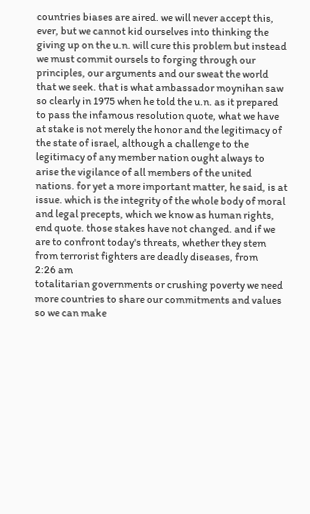countries biases are aired. we will never accept this, ever, but we cannot kid ourselves into thinking the giving up on the u.n. will cure this problem but instead we must commit oursels to forging through our principles, our arguments and our sweat the world that we seek. that is what ambassador moynihan saw so clearly in 1975 when he told the u.n. as it prepared to pass the infamous resolution quote, what we have at stake is not merely the honor and the legitimacy of the state of israel, although a challenge to the legitimacy of any member nation ought always to arise the vigilance of all members of the united nations. for yet a more important matter, he said, is at issue. which is the integrity of the whole body of moral and legal precepts, which we know as human rights, end quote. those stakes have not changed. and if we are to confront today's threats, whether they stem from terrorist fighters are deadly diseases, from
2:26 am
totalitarian governments or crushing poverty we need more countries to share our commitments and values so we can make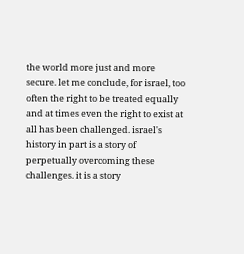the world more just and more secure. let me conclude, for israel, too often the right to be treated equally and at times even the right to exist at all has been challenged. israel's history in part is a story of perpetually overcoming these challenges. it is a story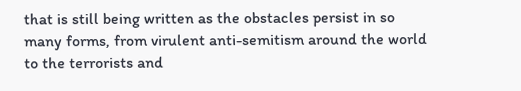that is still being written as the obstacles persist in so many forms, from virulent anti-semitism around the world to the terrorists and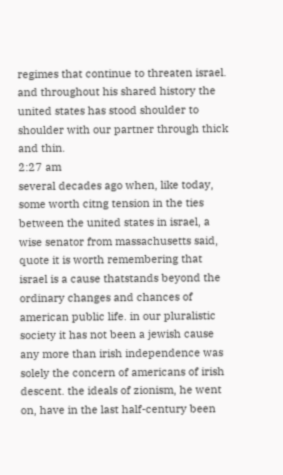regimes that continue to threaten israel. and throughout his shared history the united states has stood shoulder to shoulder with our partner through thick and thin.
2:27 am
several decades ago when, like today, some worth citng tension in the ties between the united states in israel, a wise senator from massachusetts said, quote it is worth remembering that israel is a cause thatstands beyond the ordinary changes and chances of american public life. in our pluralistic society it has not been a jewish cause any more than irish independence was solely the concern of americans of irish descent. the ideals of zionism, he went on, have in the last half-century been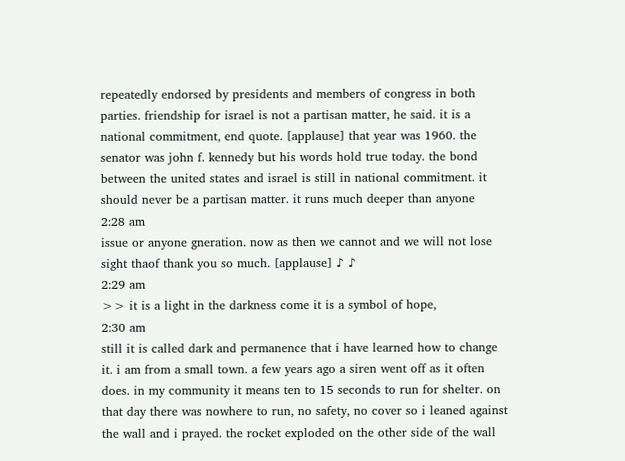repeatedly endorsed by presidents and members of congress in both parties. friendship for israel is not a partisan matter, he said. it is a national commitment, end quote. [applause] that year was 1960. the senator was john f. kennedy but his words hold true today. the bond between the united states and israel is still in national commitment. it should never be a partisan matter. it runs much deeper than anyone
2:28 am
issue or anyone gneration. now as then we cannot and we will not lose sight thaof thank you so much. [applause] ♪ ♪
2:29 am
>> it is a light in the darkness come it is a symbol of hope,
2:30 am
still it is called dark and permanence that i have learned how to change it. i am from a small town. a few years ago a siren went off as it often does. in my community it means ten to 15 seconds to run for shelter. on that day there was nowhere to run, no safety, no cover so i leaned against the wall and i prayed. the rocket exploded on the other side of the wall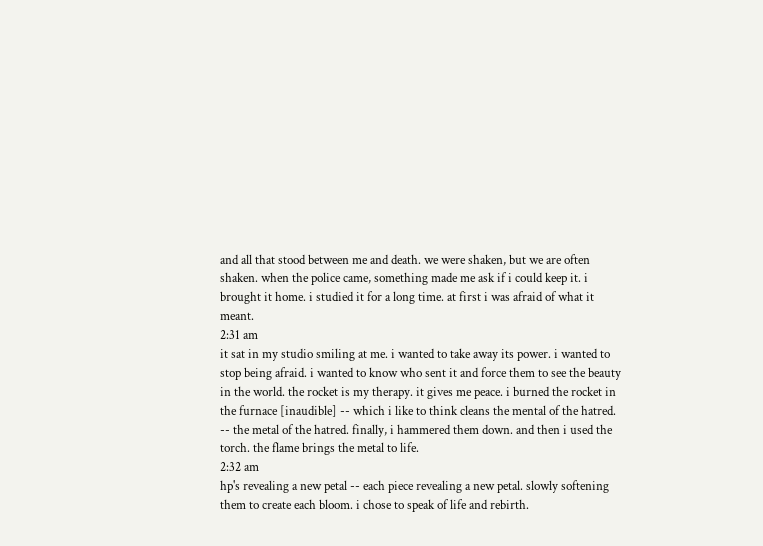and all that stood between me and death. we were shaken, but we are often shaken. when the police came, something made me ask if i could keep it. i brought it home. i studied it for a long time. at first i was afraid of what it meant.
2:31 am
it sat in my studio smiling at me. i wanted to take away its power. i wanted to stop being afraid. i wanted to know who sent it and force them to see the beauty in the world. the rocket is my therapy. it gives me peace. i burned the rocket in the furnace [inaudible] -- which i like to think cleans the mental of the hatred. -- the metal of the hatred. finally, i hammered them down. and then i used the torch. the flame brings the metal to life.
2:32 am
hp's revealing a new petal -- each piece revealing a new petal. slowly softening them to create each bloom. i chose to speak of life and rebirth.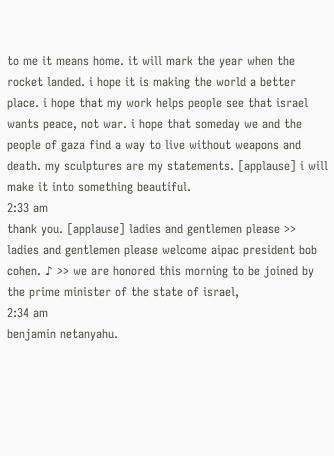to me it means home. it will mark the year when the rocket landed. i hope it is making the world a better place. i hope that my work helps people see that israel wants peace, not war. i hope that someday we and the people of gaza find a way to live without weapons and death. my sculptures are my statements. [applause] i will make it into something beautiful.
2:33 am
thank you. [applause] ladies and gentlemen please >> ladies and gentlemen please welcome aipac president bob cohen. ♪ >> we are honored this morning to be joined by the prime minister of the state of israel,
2:34 am
benjamin netanyahu.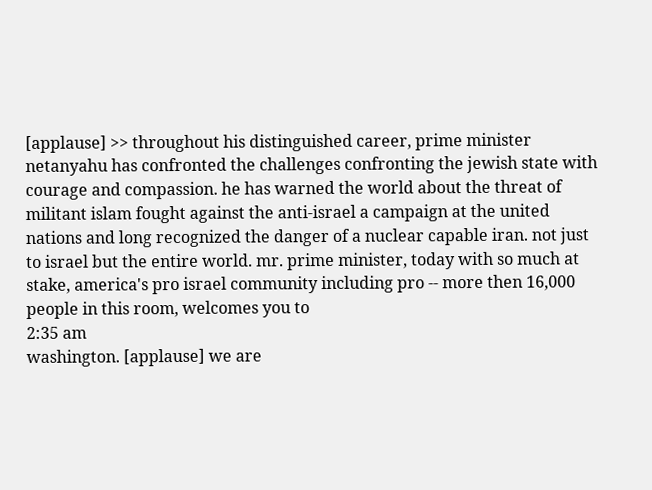[applause] >> throughout his distinguished career, prime minister netanyahu has confronted the challenges confronting the jewish state with courage and compassion. he has warned the world about the threat of militant islam fought against the anti-israel a campaign at the united nations and long recognized the danger of a nuclear capable iran. not just to israel but the entire world. mr. prime minister, today with so much at stake, america's pro israel community including pro -- more then 16,000 people in this room, welcomes you to
2:35 am
washington. [applause] we are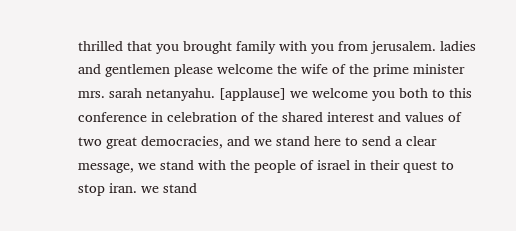thrilled that you brought family with you from jerusalem. ladies and gentlemen please welcome the wife of the prime minister mrs. sarah netanyahu. [applause] we welcome you both to this conference in celebration of the shared interest and values of two great democracies, and we stand here to send a clear message, we stand with the people of israel in their quest to stop iran. we stand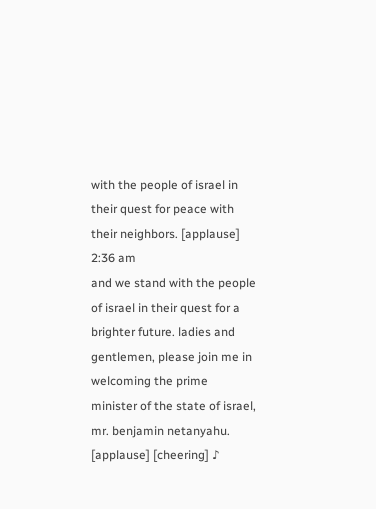with the people of israel in their quest for peace with their neighbors. [applause]
2:36 am
and we stand with the people of israel in their quest for a brighter future. ladies and gentlemen, please join me in welcoming the prime minister of the state of israel, mr. benjamin netanyahu. [applause] [cheering] ♪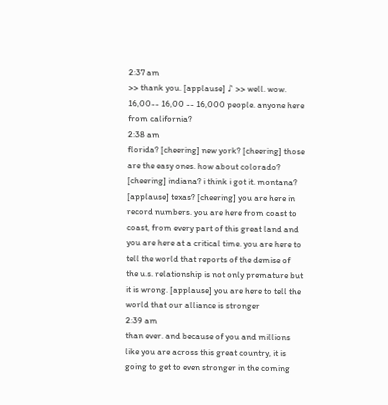2:37 am
>> thank you. [applause] ♪ >> well. wow. 16,00-- 16,00 -- 16,000 people. anyone here from california?
2:38 am
florida? [cheering] new york? [cheering] those are the easy ones. how about colorado? [cheering] indiana? i think i got it. montana? [applause] texas? [cheering] you are here in record numbers. you are here from coast to coast, from every part of this great land and you are here at a critical time. you are here to tell the world that reports of the demise of the u.s. relationship is not only premature but it is wrong. [applause] you are here to tell the world that our alliance is stronger
2:39 am
than ever. and because of you and millions like you are across this great country, it is going to get to even stronger in the coming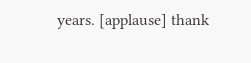years. [applause] thank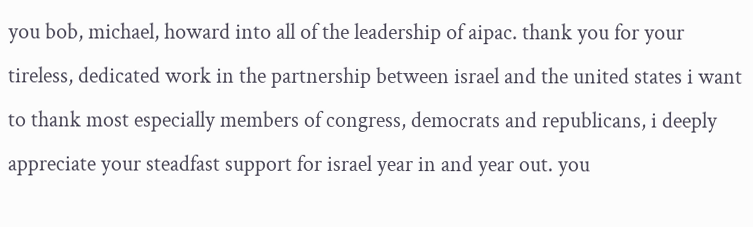you bob, michael, howard into all of the leadership of aipac. thank you for your tireless, dedicated work in the partnership between israel and the united states i want to thank most especially members of congress, democrats and republicans, i deeply appreciate your steadfast support for israel year in and year out. you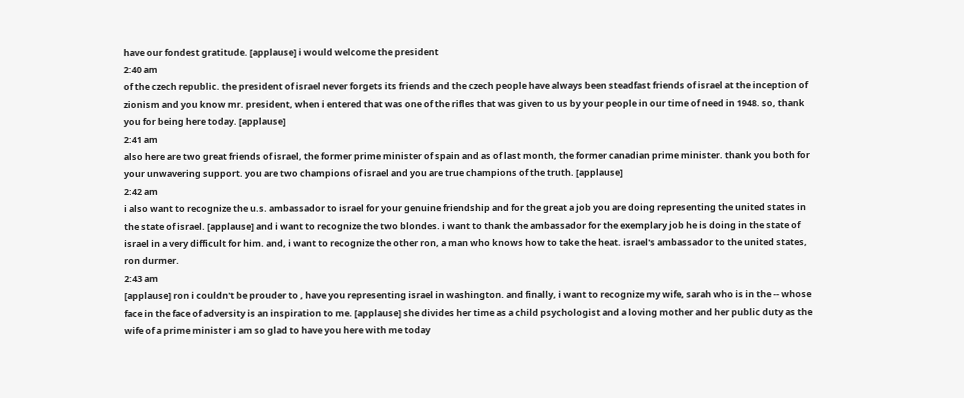have our fondest gratitude. [applause] i would welcome the president
2:40 am
of the czech republic. the president of israel never forgets its friends and the czech people have always been steadfast friends of israel at the inception of zionism and you know mr. president, when i entered that was one of the rifles that was given to us by your people in our time of need in 1948. so, thank you for being here today. [applause]
2:41 am
also here are two great friends of israel, the former prime minister of spain and as of last month, the former canadian prime minister. thank you both for your unwavering support. you are two champions of israel and you are true champions of the truth. [applause]
2:42 am
i also want to recognize the u.s. ambassador to israel for your genuine friendship and for the great a job you are doing representing the united states in the state of israel. [applause] and i want to recognize the two blondes. i want to thank the ambassador for the exemplary job he is doing in the state of israel in a very difficult for him. and, i want to recognize the other ron, a man who knows how to take the heat. israel's ambassador to the united states, ron durmer.
2:43 am
[applause] ron i couldn't be prouder to , have you representing israel in washington. and finally, i want to recognize my wife, sarah who is in the -- whose face in the face of adversity is an inspiration to me. [applause] she divides her time as a child psychologist and a loving mother and her public duty as the wife of a prime minister i am so glad to have you here with me today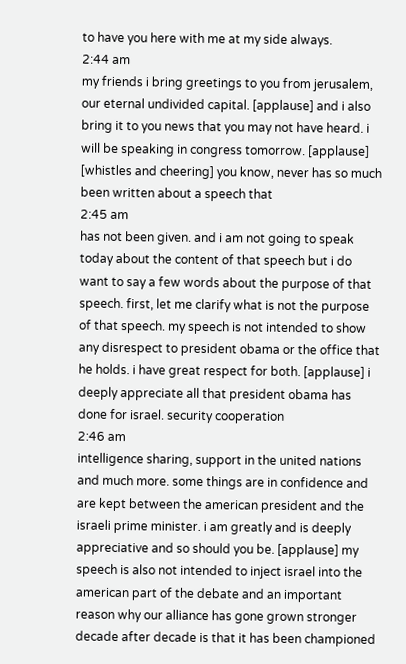to have you here with me at my side always.
2:44 am
my friends i bring greetings to you from jerusalem, our eternal undivided capital. [applause] and i also bring it to you news that you may not have heard. i will be speaking in congress tomorrow. [applause] [whistles and cheering] you know, never has so much been written about a speech that
2:45 am
has not been given. and i am not going to speak today about the content of that speech but i do want to say a few words about the purpose of that speech. first, let me clarify what is not the purpose of that speech. my speech is not intended to show any disrespect to president obama or the office that he holds. i have great respect for both. [applause] i deeply appreciate all that president obama has done for israel. security cooperation
2:46 am
intelligence sharing, support in the united nations and much more. some things are in confidence and are kept between the american president and the israeli prime minister. i am greatly and is deeply appreciative and so should you be. [applause] my speech is also not intended to inject israel into the american part of the debate and an important reason why our alliance has gone grown stronger decade after decade is that it has been championed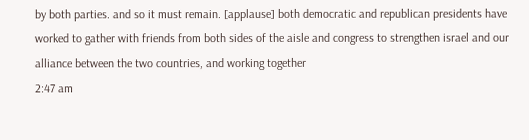by both parties. and so it must remain. [applause] both democratic and republican presidents have worked to gather with friends from both sides of the aisle and congress to strengthen israel and our alliance between the two countries, and working together
2:47 am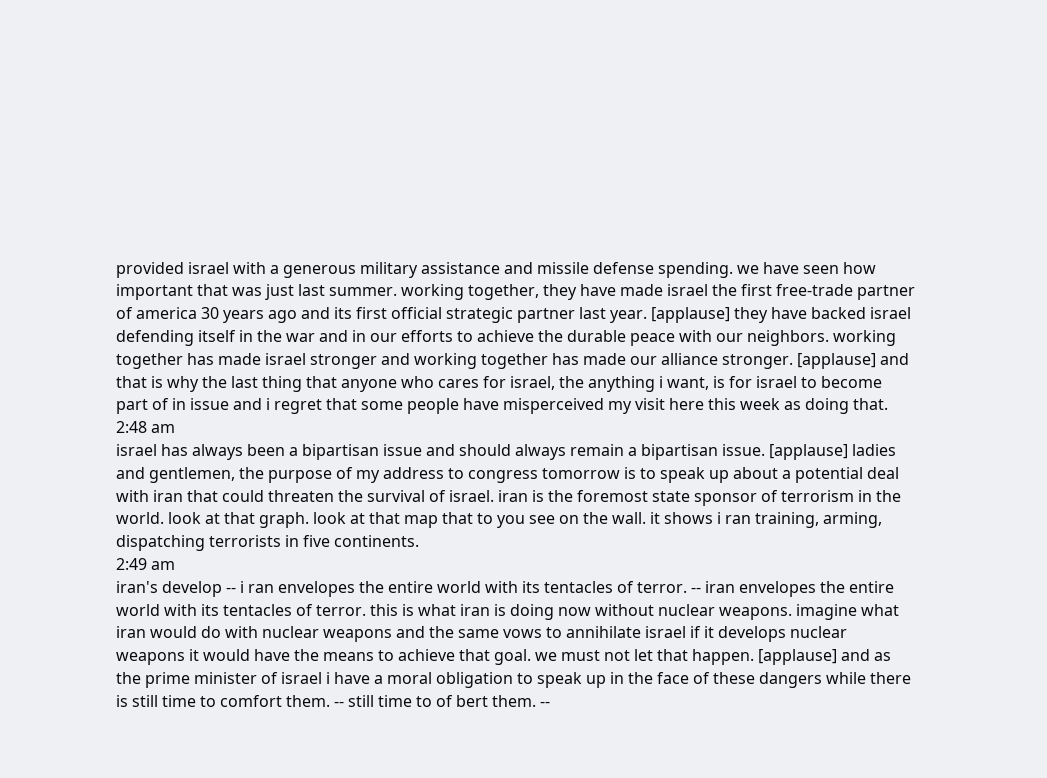provided israel with a generous military assistance and missile defense spending. we have seen how important that was just last summer. working together, they have made israel the first free-trade partner of america 30 years ago and its first official strategic partner last year. [applause] they have backed israel defending itself in the war and in our efforts to achieve the durable peace with our neighbors. working together has made israel stronger and working together has made our alliance stronger. [applause] and that is why the last thing that anyone who cares for israel, the anything i want, is for israel to become part of in issue and i regret that some people have misperceived my visit here this week as doing that.
2:48 am
israel has always been a bipartisan issue and should always remain a bipartisan issue. [applause] ladies and gentlemen, the purpose of my address to congress tomorrow is to speak up about a potential deal with iran that could threaten the survival of israel. iran is the foremost state sponsor of terrorism in the world. look at that graph. look at that map that to you see on the wall. it shows i ran training, arming, dispatching terrorists in five continents.
2:49 am
iran's develop -- i ran envelopes the entire world with its tentacles of terror. -- iran envelopes the entire world with its tentacles of terror. this is what iran is doing now without nuclear weapons. imagine what iran would do with nuclear weapons and the same vows to annihilate israel if it develops nuclear weapons it would have the means to achieve that goal. we must not let that happen. [applause] and as the prime minister of israel i have a moral obligation to speak up in the face of these dangers while there is still time to comfort them. -- still time to of bert them. --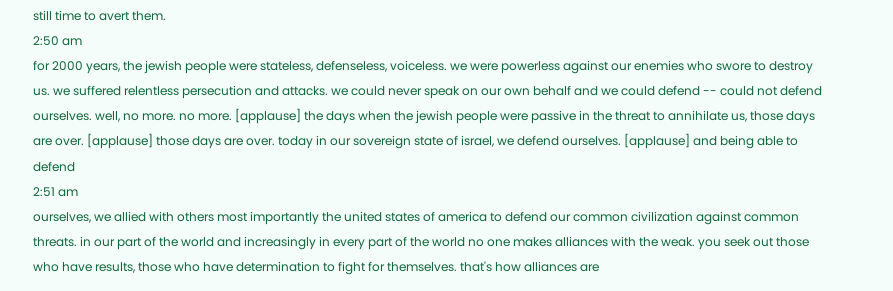still time to avert them.
2:50 am
for 2000 years, the jewish people were stateless, defenseless, voiceless. we were powerless against our enemies who swore to destroy us. we suffered relentless persecution and attacks. we could never speak on our own behalf and we could defend -- could not defend ourselves. well, no more. no more. [applause] the days when the jewish people were passive in the threat to annihilate us, those days are over. [applause] those days are over. today in our sovereign state of israel, we defend ourselves. [applause] and being able to defend
2:51 am
ourselves, we allied with others most importantly the united states of america to defend our common civilization against common threats. in our part of the world and increasingly in every part of the world no one makes alliances with the weak. you seek out those who have results, those who have determination to fight for themselves. that's how alliances are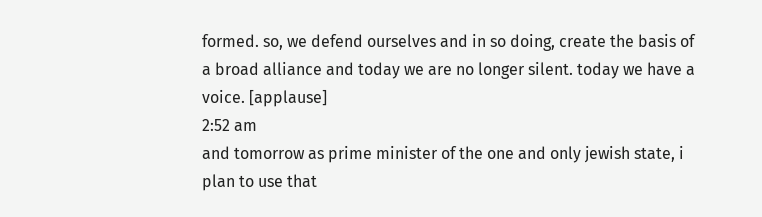formed. so, we defend ourselves and in so doing, create the basis of a broad alliance and today we are no longer silent. today we have a voice. [applause]
2:52 am
and tomorrow as prime minister of the one and only jewish state, i plan to use that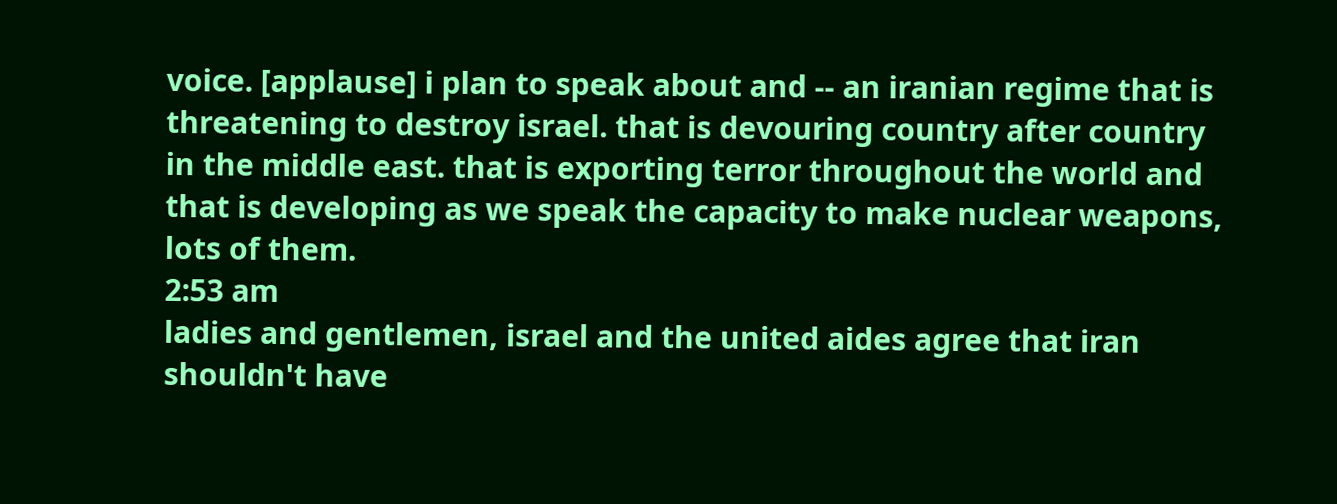voice. [applause] i plan to speak about and -- an iranian regime that is threatening to destroy israel. that is devouring country after country in the middle east. that is exporting terror throughout the world and that is developing as we speak the capacity to make nuclear weapons, lots of them.
2:53 am
ladies and gentlemen, israel and the united aides agree that iran shouldn't have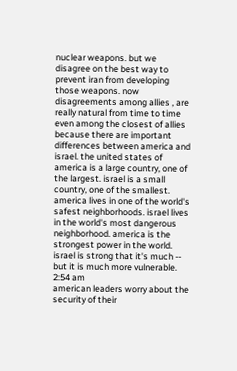nuclear weapons. but we disagree on the best way to prevent iran from developing those weapons. now disagreements among allies , are really natural from time to time even among the closest of allies because there are important differences between america and israel. the united states of america is a large country, one of the largest. israel is a small country, one of the smallest. america lives in one of the world's safest neighborhoods. israel lives in the world's most dangerous neighborhood. america is the strongest power in the world. israel is strong that it's much -- but it is much more vulnerable.
2:54 am
american leaders worry about the security of their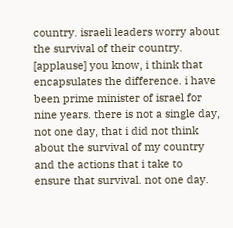country. israeli leaders worry about the survival of their country. [applause] you know, i think that encapsulates the difference. i have been prime minister of israel for nine years. there is not a single day, not one day, that i did not think about the survival of my country and the actions that i take to ensure that survival. not one day.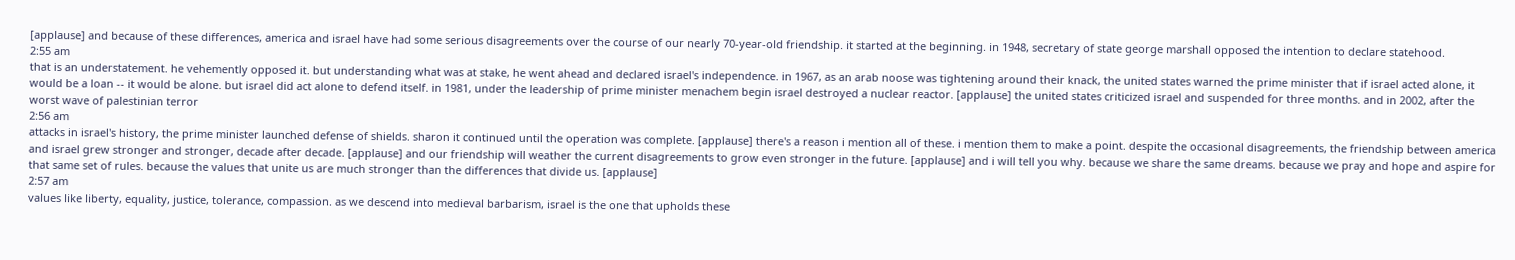[applause] and because of these differences, america and israel have had some serious disagreements over the course of our nearly 70-year-old friendship. it started at the beginning. in 1948, secretary of state george marshall opposed the intention to declare statehood.
2:55 am
that is an understatement. he vehemently opposed it. but understanding what was at stake, he went ahead and declared israel's independence. in 1967, as an arab noose was tightening around their knack, the united states warned the prime minister that if israel acted alone, it would be a loan -- it would be alone. but israel did act alone to defend itself. in 1981, under the leadership of prime minister menachem begin israel destroyed a nuclear reactor. [applause] the united states criticized israel and suspended for three months. and in 2002, after the worst wave of palestinian terror
2:56 am
attacks in israel's history, the prime minister launched defense of shields. sharon it continued until the operation was complete. [applause] there's a reason i mention all of these. i mention them to make a point. despite the occasional disagreements, the friendship between america and israel grew stronger and stronger, decade after decade. [applause] and our friendship will weather the current disagreements to grow even stronger in the future. [applause] and i will tell you why. because we share the same dreams. because we pray and hope and aspire for that same set of rules. because the values that unite us are much stronger than the differences that divide us. [applause]
2:57 am
values like liberty, equality, justice, tolerance, compassion. as we descend into medieval barbarism, israel is the one that upholds these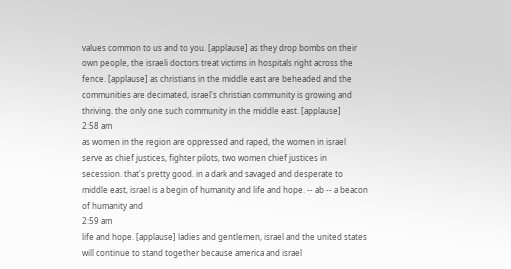values common to us and to you. [applause] as they drop bombs on their own people, the israeli doctors treat victims in hospitals right across the fence. [applause] as christians in the middle east are beheaded and the communities are decimated, israel's christian community is growing and thriving. the only one such community in the middle east. [applause]
2:58 am
as women in the region are oppressed and raped, the women in israel serve as chief justices, fighter pilots, two women chief justices in secession. that's pretty good. in a dark and savaged and desperate to middle east, israel is a begin of humanity and life and hope. -- ab -- a beacon of humanity and
2:59 am
life and hope. [applause] ladies and gentlemen, israel and the united states will continue to stand together because america and israel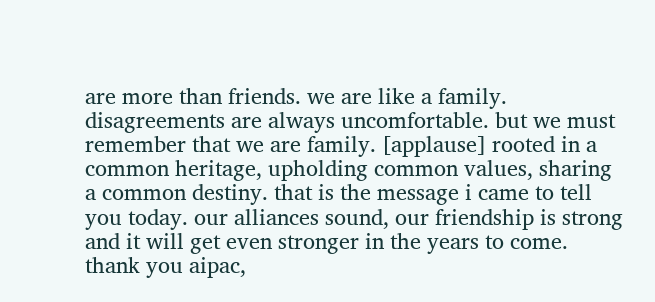are more than friends. we are like a family. disagreements are always uncomfortable. but we must remember that we are family. [applause] rooted in a common heritage, upholding common values, sharing a common destiny. that is the message i came to tell you today. our alliances sound, our friendship is strong and it will get even stronger in the years to come. thank you aipac,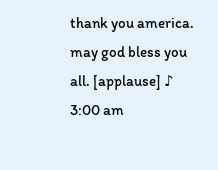thank you america. may god bless you all. [applause] ♪
3:00 am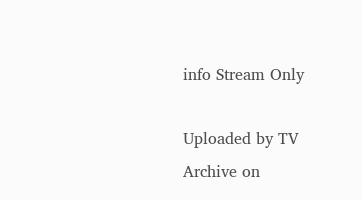info Stream Only

Uploaded by TV Archive on